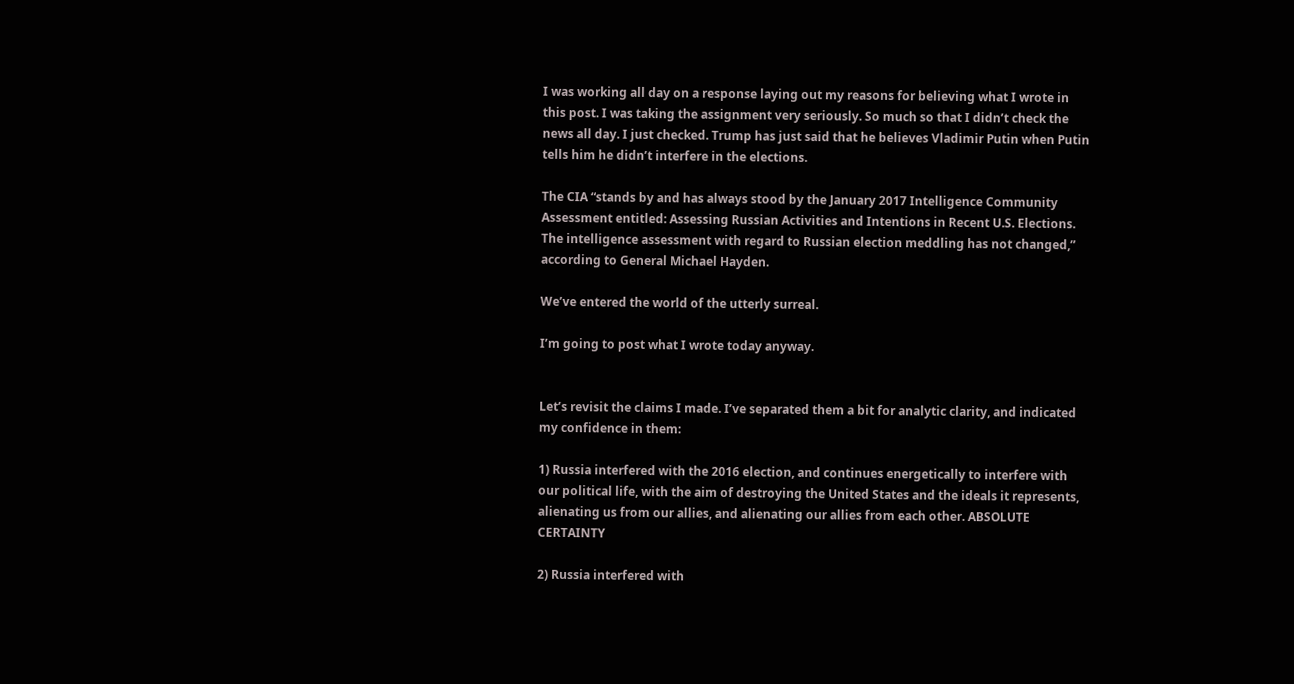I was working all day on a response laying out my reasons for believing what I wrote in this post. I was taking the assignment very seriously. So much so that I didn’t check the news all day. I just checked. Trump has just said that he believes Vladimir Putin when Putin tells him he didn’t interfere in the elections.

The CIA “stands by and has always stood by the January 2017 Intelligence Community Assessment entitled: Assessing Russian Activities and Intentions in Recent U.S. Elections. The intelligence assessment with regard to Russian election meddling has not changed,” according to General Michael Hayden.

We’ve entered the world of the utterly surreal.

I’m going to post what I wrote today anyway.


Let’s revisit the claims I made. I’ve separated them a bit for analytic clarity, and indicated my confidence in them:

1) Russia interfered with the 2016 election, and continues energetically to interfere with our political life, with the aim of destroying the United States and the ideals it represents, alienating us from our allies, and alienating our allies from each other. ABSOLUTE CERTAINTY

2) Russia interfered with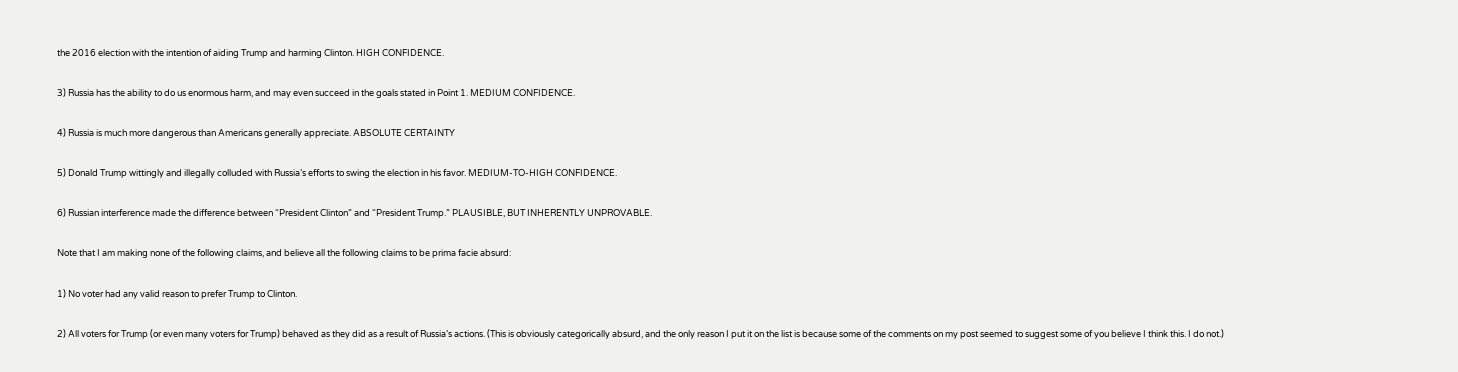the 2016 election with the intention of aiding Trump and harming Clinton. HIGH CONFIDENCE.

3) Russia has the ability to do us enormous harm, and may even succeed in the goals stated in Point 1. MEDIUM CONFIDENCE.

4) Russia is much more dangerous than Americans generally appreciate. ABSOLUTE CERTAINTY

5) Donald Trump wittingly and illegally colluded with Russia’s efforts to swing the election in his favor. MEDIUM-TO-HIGH CONFIDENCE.

6) Russian interference made the difference between “President Clinton” and “President Trump.” PLAUSIBLE, BUT INHERENTLY UNPROVABLE.

Note that I am making none of the following claims, and believe all the following claims to be prima facie absurd:

1) No voter had any valid reason to prefer Trump to Clinton.

2) All voters for Trump (or even many voters for Trump) behaved as they did as a result of Russia’s actions. (This is obviously categorically absurd, and the only reason I put it on the list is because some of the comments on my post seemed to suggest some of you believe I think this. I do not.)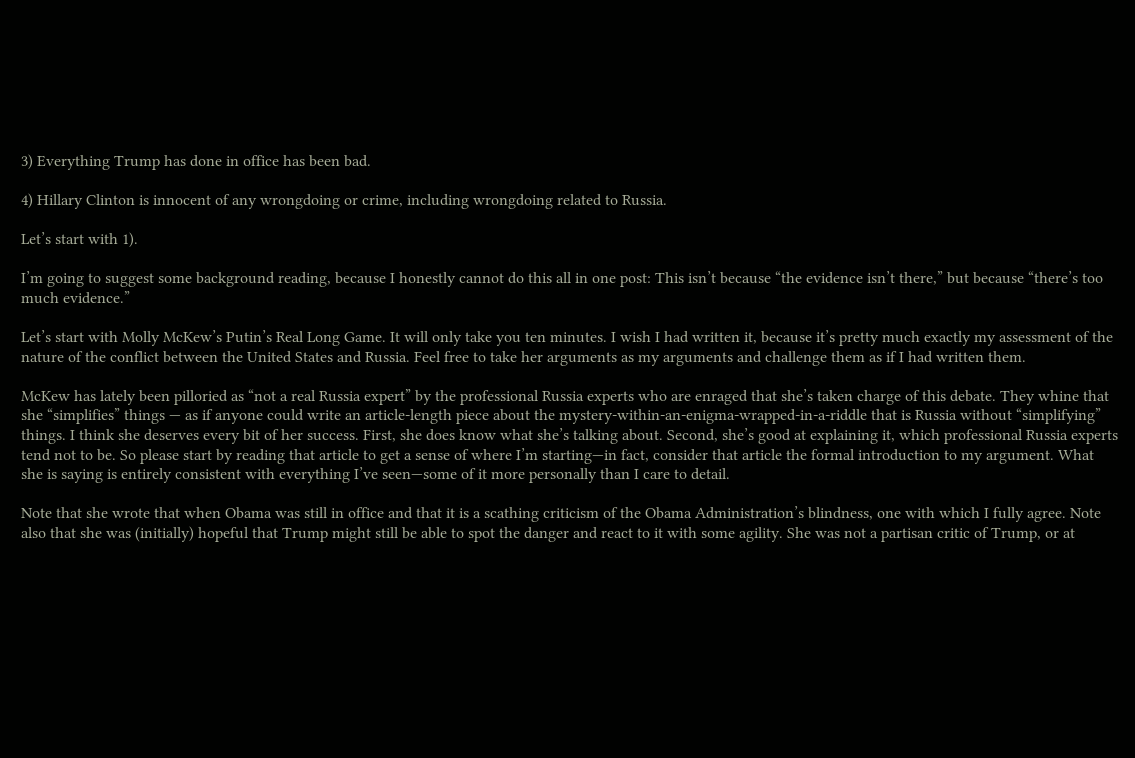3) Everything Trump has done in office has been bad.

4) Hillary Clinton is innocent of any wrongdoing or crime, including wrongdoing related to Russia.

Let’s start with 1).

I’m going to suggest some background reading, because I honestly cannot do this all in one post: This isn’t because “the evidence isn’t there,” but because “there’s too much evidence.”

Let’s start with Molly McKew’s Putin’s Real Long Game. It will only take you ten minutes. I wish I had written it, because it’s pretty much exactly my assessment of the nature of the conflict between the United States and Russia. Feel free to take her arguments as my arguments and challenge them as if I had written them.

McKew has lately been pilloried as “not a real Russia expert” by the professional Russia experts who are enraged that she’s taken charge of this debate. They whine that she “simplifies” things — as if anyone could write an article-length piece about the mystery-within-an-enigma-wrapped-in-a-riddle that is Russia without “simplifying” things. I think she deserves every bit of her success. First, she does know what she’s talking about. Second, she’s good at explaining it, which professional Russia experts tend not to be. So please start by reading that article to get a sense of where I’m starting—in fact, consider that article the formal introduction to my argument. What she is saying is entirely consistent with everything I’ve seen—some of it more personally than I care to detail.

Note that she wrote that when Obama was still in office and that it is a scathing criticism of the Obama Administration’s blindness, one with which I fully agree. Note also that she was (initially) hopeful that Trump might still be able to spot the danger and react to it with some agility. She was not a partisan critic of Trump, or at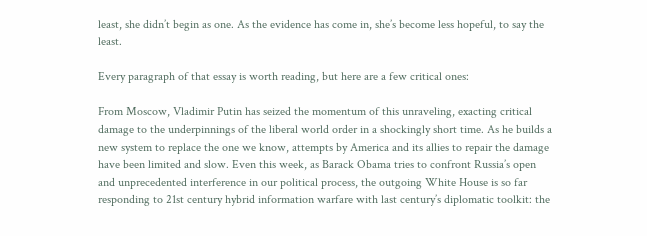least, she didn’t begin as one. As the evidence has come in, she’s become less hopeful, to say the least.

Every paragraph of that essay is worth reading, but here are a few critical ones:

From Moscow, Vladimir Putin has seized the momentum of this unraveling, exacting critical damage to the underpinnings of the liberal world order in a shockingly short time. As he builds a new system to replace the one we know, attempts by America and its allies to repair the damage have been limited and slow. Even this week, as Barack Obama tries to confront Russia’s open and unprecedented interference in our political process, the outgoing White House is so far responding to 21st century hybrid information warfare with last century’s diplomatic toolkit: the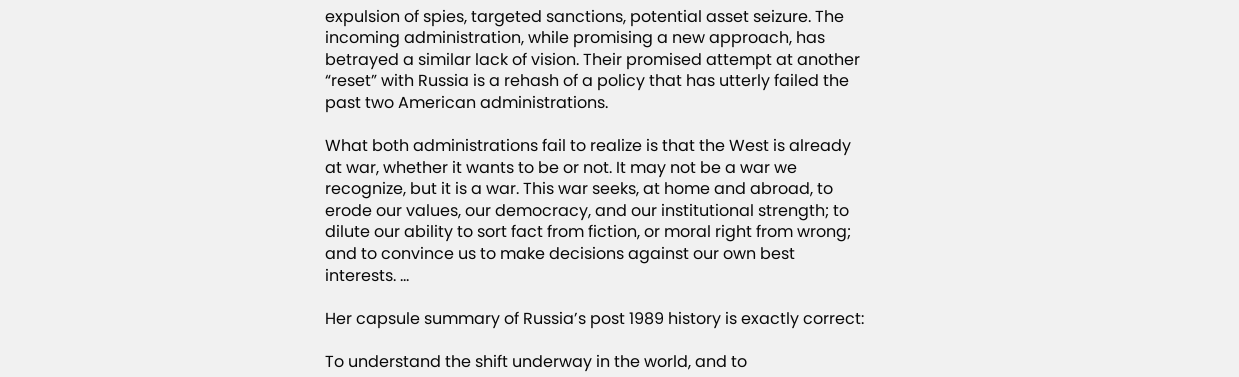expulsion of spies, targeted sanctions, potential asset seizure. The incoming administration, while promising a new approach, has betrayed a similar lack of vision. Their promised attempt at another “reset” with Russia is a rehash of a policy that has utterly failed the past two American administrations.

What both administrations fail to realize is that the West is already at war, whether it wants to be or not. It may not be a war we recognize, but it is a war. This war seeks, at home and abroad, to erode our values, our democracy, and our institutional strength; to dilute our ability to sort fact from fiction, or moral right from wrong; and to convince us to make decisions against our own best interests. …

Her capsule summary of Russia’s post 1989 history is exactly correct:

To understand the shift underway in the world, and to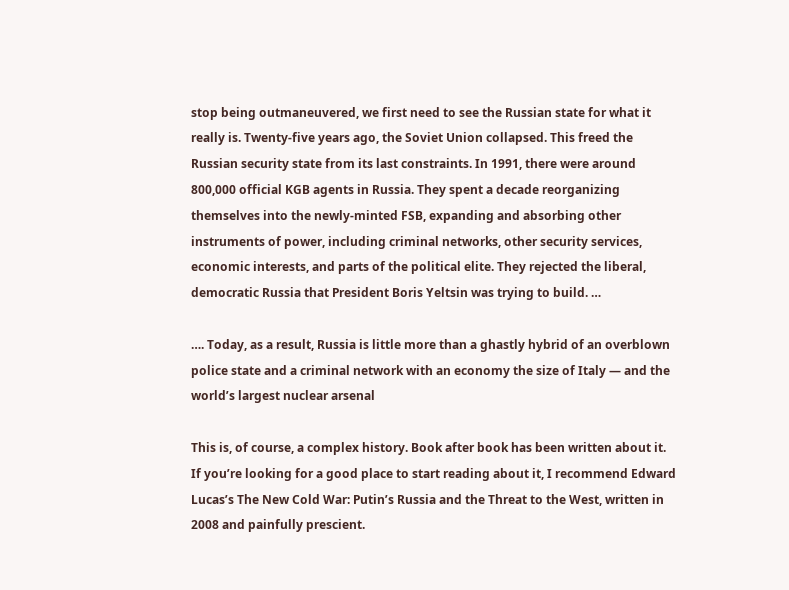stop being outmaneuvered, we first need to see the Russian state for what it really is. Twenty-five years ago, the Soviet Union collapsed. This freed the Russian security state from its last constraints. In 1991, there were around 800,000 official KGB agents in Russia. They spent a decade reorganizing themselves into the newly-minted FSB, expanding and absorbing other instruments of power, including criminal networks, other security services, economic interests, and parts of the political elite. They rejected the liberal, democratic Russia that President Boris Yeltsin was trying to build. …

…. Today, as a result, Russia is little more than a ghastly hybrid of an overblown police state and a criminal network with an economy the size of Italy — and the world’s largest nuclear arsenal

This is, of course, a complex history. Book after book has been written about it. If you’re looking for a good place to start reading about it, I recommend Edward Lucas’s The New Cold War: Putin’s Russia and the Threat to the West, written in 2008 and painfully prescient.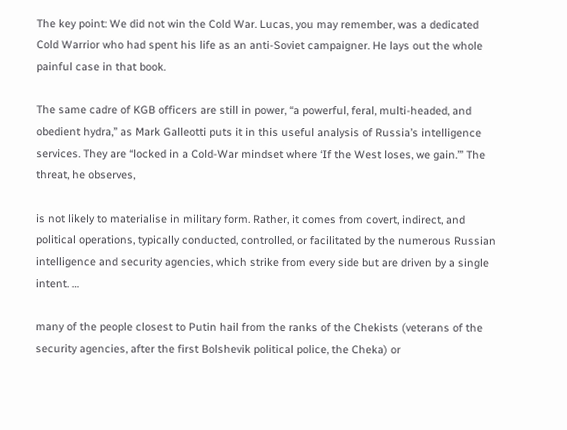The key point: We did not win the Cold War. Lucas, you may remember, was a dedicated Cold Warrior who had spent his life as an anti-Soviet campaigner. He lays out the whole painful case in that book.

The same cadre of KGB officers are still in power, “a powerful, feral, multi-headed, and obedient hydra,” as Mark Galleotti puts it in this useful analysis of Russia’s intelligence services. They are “locked in a Cold-War mindset where ‘If the West loses, we gain.’” The threat, he observes,

is not likely to materialise in military form. Rather, it comes from covert, indirect, and political operations, typically conducted, controlled, or facilitated by the numerous Russian intelligence and security agencies, which strike from every side but are driven by a single intent. …

many of the people closest to Putin hail from the ranks of the Chekists (veterans of the security agencies, after the first Bolshevik political police, the Cheka) or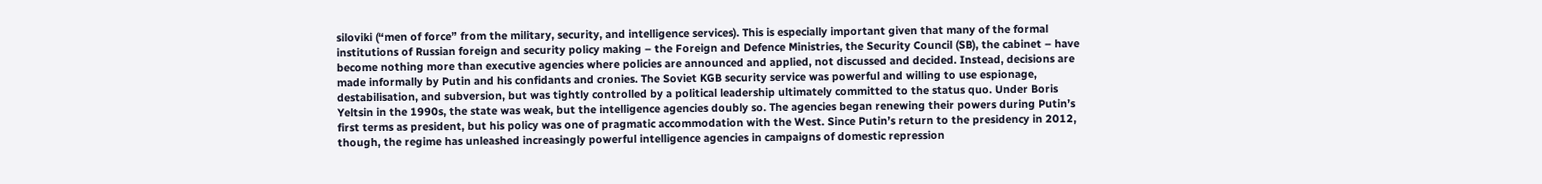siloviki (“men of force” from the military, security, and intelligence services). This is especially important given that many of the formal institutions of Russian foreign and security policy making – the Foreign and Defence Ministries, the Security Council (SB), the cabinet – have become nothing more than executive agencies where policies are announced and applied, not discussed and decided. Instead, decisions are made informally by Putin and his confidants and cronies. The Soviet KGB security service was powerful and willing to use espionage, destabilisation, and subversion, but was tightly controlled by a political leadership ultimately committed to the status quo. Under Boris Yeltsin in the 1990s, the state was weak, but the intelligence agencies doubly so. The agencies began renewing their powers during Putin’s first terms as president, but his policy was one of pragmatic accommodation with the West. Since Putin’s return to the presidency in 2012, though, the regime has unleashed increasingly powerful intelligence agencies in campaigns of domestic repression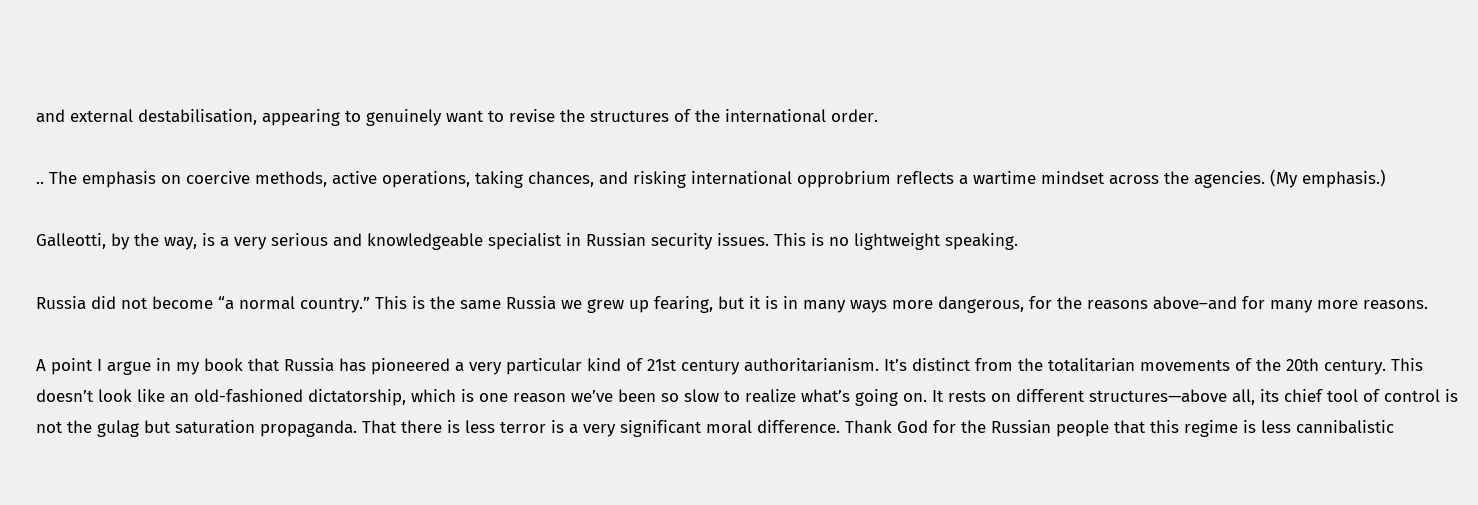and external destabilisation, appearing to genuinely want to revise the structures of the international order.

.. The emphasis on coercive methods, active operations, taking chances, and risking international opprobrium reflects a wartime mindset across the agencies. (My emphasis.)

Galleotti, by the way, is a very serious and knowledgeable specialist in Russian security issues. This is no lightweight speaking.

Russia did not become “a normal country.” This is the same Russia we grew up fearing, but it is in many ways more dangerous, for the reasons above–and for many more reasons.

A point I argue in my book that Russia has pioneered a very particular kind of 21st century authoritarianism. It’s distinct from the totalitarian movements of the 20th century. This doesn’t look like an old-fashioned dictatorship, which is one reason we’ve been so slow to realize what’s going on. It rests on different structures—above all, its chief tool of control is not the gulag but saturation propaganda. That there is less terror is a very significant moral difference. Thank God for the Russian people that this regime is less cannibalistic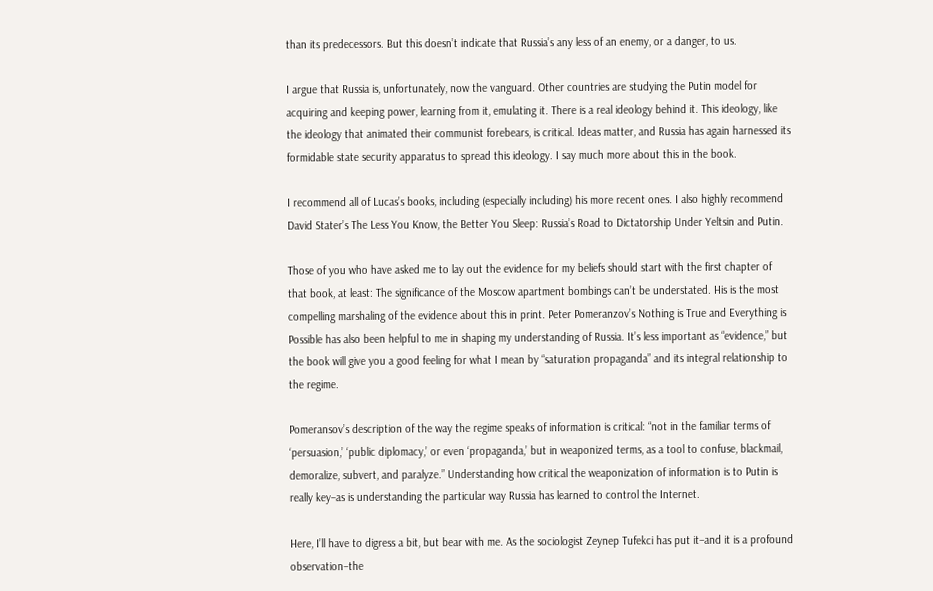than its predecessors. But this doesn’t indicate that Russia’s any less of an enemy, or a danger, to us.

I argue that Russia is, unfortunately, now the vanguard. Other countries are studying the Putin model for acquiring and keeping power, learning from it, emulating it. There is a real ideology behind it. This ideology, like the ideology that animated their communist forebears, is critical. Ideas matter, and Russia has again harnessed its formidable state security apparatus to spread this ideology. I say much more about this in the book.

I recommend all of Lucas’s books, including (especially including) his more recent ones. I also highly recommend David Stater’s The Less You Know, the Better You Sleep: Russia’s Road to Dictatorship Under Yeltsin and Putin.

Those of you who have asked me to lay out the evidence for my beliefs should start with the first chapter of that book, at least: The significance of the Moscow apartment bombings can’t be understated. His is the most compelling marshaling of the evidence about this in print. Peter Pomeranzov’s Nothing is True and Everything is Possible has also been helpful to me in shaping my understanding of Russia. It’s less important as “evidence,” but the book will give you a good feeling for what I mean by “saturation propaganda” and its integral relationship to the regime.

Pomeransov’s description of the way the regime speaks of information is critical: “not in the familiar terms of ‘persuasion,’ ‘public diplomacy,’ or even ‘propaganda,’ but in weaponized terms, as a tool to confuse, blackmail, demoralize, subvert, and paralyze.” Understanding how critical the weaponization of information is to Putin is really key–as is understanding the particular way Russia has learned to control the Internet.

Here, I’ll have to digress a bit, but bear with me. As the sociologist Zeynep Tufekci has put it–and it is a profound observation–the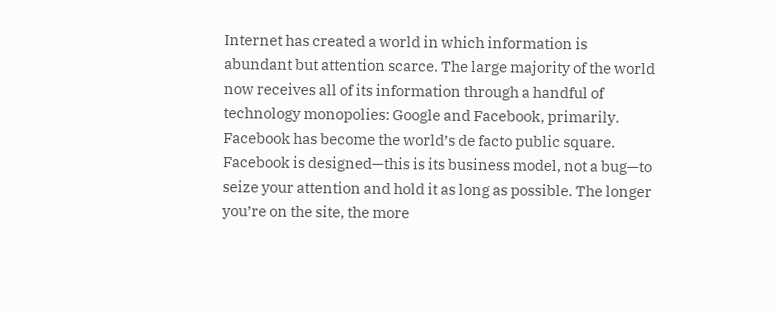Internet has created a world in which information is abundant but attention scarce. The large majority of the world now receives all of its information through a handful of technology monopolies: Google and Facebook, primarily. Facebook has become the world’s de facto public square. Facebook is designed—this is its business model, not a bug—to seize your attention and hold it as long as possible. The longer you’re on the site, the more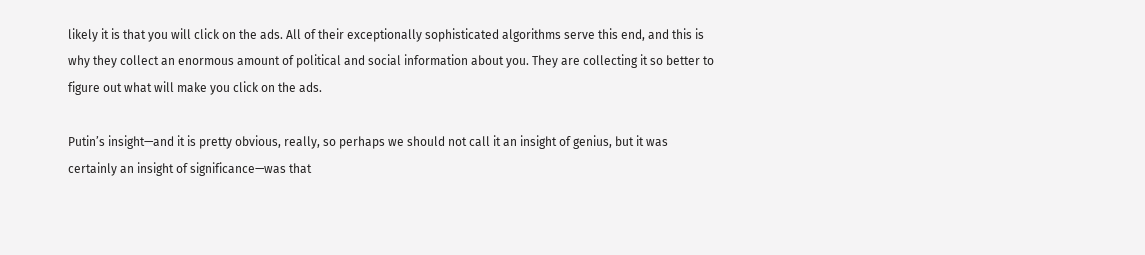likely it is that you will click on the ads. All of their exceptionally sophisticated algorithms serve this end, and this is why they collect an enormous amount of political and social information about you. They are collecting it so better to figure out what will make you click on the ads.

Putin’s insight—and it is pretty obvious, really, so perhaps we should not call it an insight of genius, but it was certainly an insight of significance—was that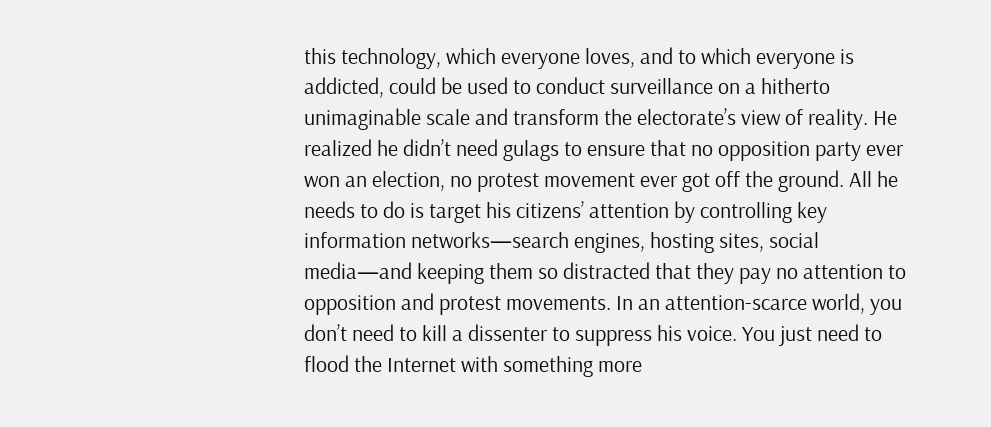this technology, which everyone loves, and to which everyone is addicted, could be used to conduct surveillance on a hitherto unimaginable scale and transform the electorate’s view of reality. He realized he didn’t need gulags to ensure that no opposition party ever won an election, no protest movement ever got off the ground. All he needs to do is target his citizens’ attention by controlling key information networks—search engines, hosting sites, social media—and keeping them so distracted that they pay no attention to opposition and protest movements. In an attention-scarce world, you don’t need to kill a dissenter to suppress his voice. You just need to flood the Internet with something more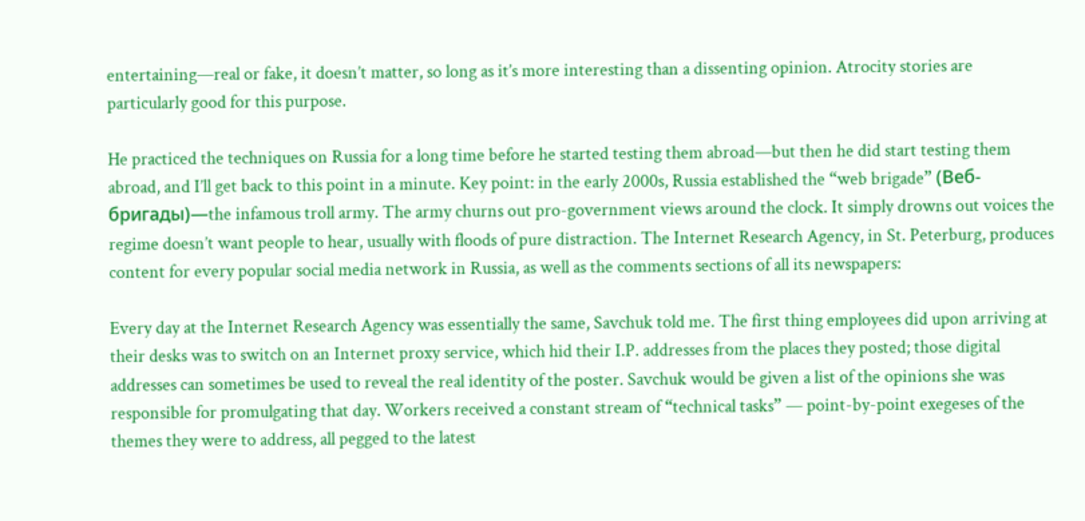entertaining—real or fake, it doesn’t matter, so long as it’s more interesting than a dissenting opinion. Atrocity stories are particularly good for this purpose.

He practiced the techniques on Russia for a long time before he started testing them abroad—but then he did start testing them abroad, and I’ll get back to this point in a minute. Key point: in the early 2000s, Russia established the “web brigade” (Веб-бригады)—the infamous troll army. The army churns out pro-government views around the clock. It simply drowns out voices the regime doesn’t want people to hear, usually with floods of pure distraction. The Internet Research Agency, in St. Peterburg, produces content for every popular social media network in Russia, as well as the comments sections of all its newspapers:

Every day at the Internet Research Agency was essentially the same, Savchuk told me. The first thing employees did upon arriving at their desks was to switch on an Internet proxy service, which hid their I.P. addresses from the places they posted; those digital addresses can sometimes be used to reveal the real identity of the poster. Savchuk would be given a list of the opinions she was responsible for promulgating that day. Workers received a constant stream of “technical tasks” — point-by-point exegeses of the themes they were to address, all pegged to the latest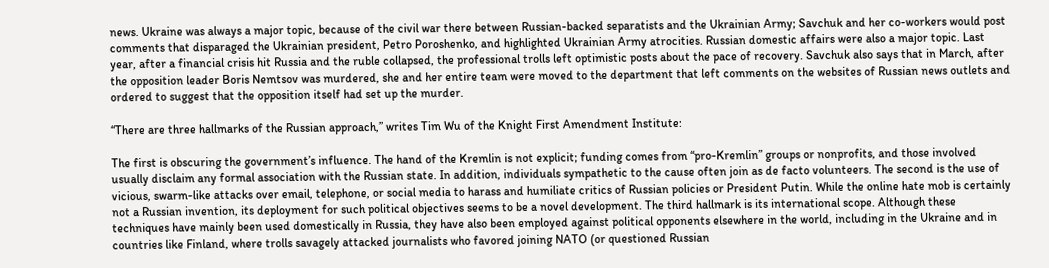news. Ukraine was always a major topic, because of the civil war there between Russian-backed separatists and the Ukrainian Army; Savchuk and her co-workers would post comments that disparaged the Ukrainian president, Petro Poroshenko, and highlighted Ukrainian Army atrocities. Russian domestic affairs were also a major topic. Last year, after a financial crisis hit Russia and the ruble collapsed, the professional trolls left optimistic posts about the pace of recovery. Savchuk also says that in March, after the opposition leader Boris Nemtsov was murdered, she and her entire team were moved to the department that left comments on the websites of Russian news outlets and ordered to suggest that the opposition itself had set up the murder.

“There are three hallmarks of the Russian approach,” writes Tim Wu of the Knight First Amendment Institute:

The first is obscuring the government’s influence. The hand of the Kremlin is not explicit; funding comes from “pro-Kremlin” groups or nonprofits, and those involved usually disclaim any formal association with the Russian state. In addition, individuals sympathetic to the cause often join as de facto volunteers. The second is the use of vicious, swarm-like attacks over email, telephone, or social media to harass and humiliate critics of Russian policies or President Putin. While the online hate mob is certainly not a Russian invention, its deployment for such political objectives seems to be a novel development. The third hallmark is its international scope. Although these techniques have mainly been used domestically in Russia, they have also been employed against political opponents elsewhere in the world, including in the Ukraine and in countries like Finland, where trolls savagely attacked journalists who favored joining NATO (or questioned Russian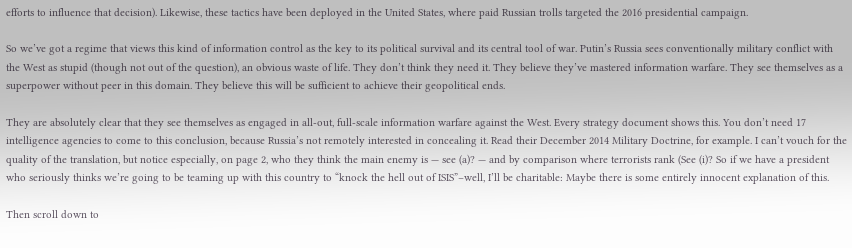efforts to influence that decision). Likewise, these tactics have been deployed in the United States, where paid Russian trolls targeted the 2016 presidential campaign.

So we’ve got a regime that views this kind of information control as the key to its political survival and its central tool of war. Putin’s Russia sees conventionally military conflict with the West as stupid (though not out of the question), an obvious waste of life. They don’t think they need it. They believe they’ve mastered information warfare. They see themselves as a superpower without peer in this domain. They believe this will be sufficient to achieve their geopolitical ends.

They are absolutely clear that they see themselves as engaged in all-out, full-scale information warfare against the West. Every strategy document shows this. You don’t need 17 intelligence agencies to come to this conclusion, because Russia’s not remotely interested in concealing it. Read their December 2014 Military Doctrine, for example. I can’t vouch for the quality of the translation, but notice especially, on page 2, who they think the main enemy is — see (a)? — and by comparison where terrorists rank (See (i)? So if we have a president who seriously thinks we’re going to be teaming up with this country to “knock the hell out of ISIS”–well, I’ll be charitable: Maybe there is some entirely innocent explanation of this.

Then scroll down to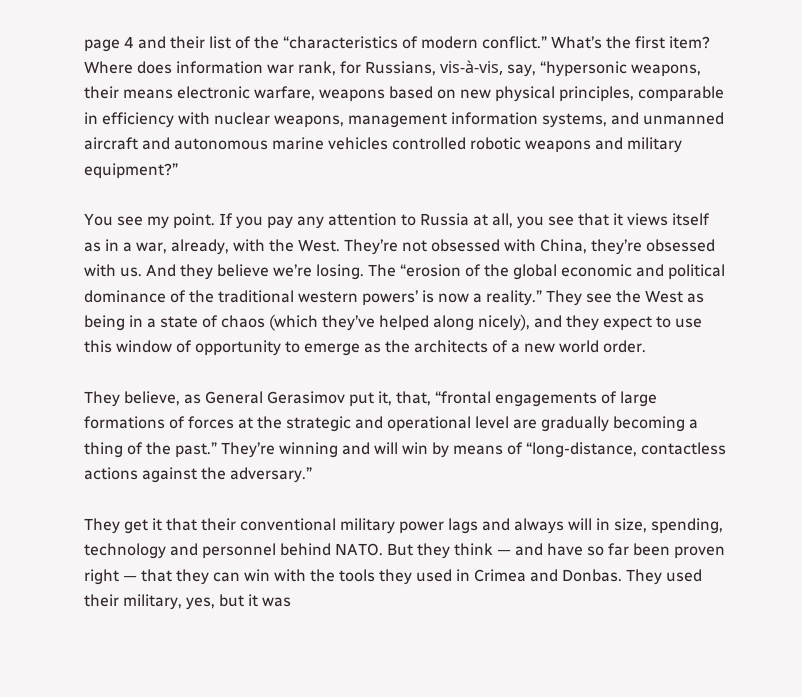page 4 and their list of the “characteristics of modern conflict.” What’s the first item? Where does information war rank, for Russians, vis-à-vis, say, “hypersonic weapons, their means electronic warfare, weapons based on new physical principles, comparable in efficiency with nuclear weapons, management information systems, and unmanned aircraft and autonomous marine vehicles controlled robotic weapons and military equipment?”

You see my point. If you pay any attention to Russia at all, you see that it views itself as in a war, already, with the West. They’re not obsessed with China, they’re obsessed with us. And they believe we’re losing. The “erosion of the global economic and political dominance of the traditional western powers’ is now a reality.” They see the West as being in a state of chaos (which they’ve helped along nicely), and they expect to use this window of opportunity to emerge as the architects of a new world order.

They believe, as General Gerasimov put it, that, “frontal engagements of large formations of forces at the strategic and operational level are gradually becoming a thing of the past.” They’re winning and will win by means of “long-distance, contactless actions against the adversary.”

They get it that their conventional military power lags and always will in size, spending, technology and personnel behind NATO. But they think — and have so far been proven right — that they can win with the tools they used in Crimea and Donbas. They used their military, yes, but it was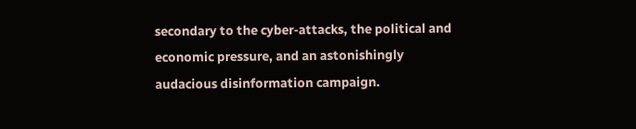secondary to the cyber-attacks, the political and economic pressure, and an astonishingly audacious disinformation campaign.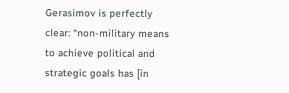Gerasimov is perfectly clear: “non-military means to achieve political and strategic goals has [in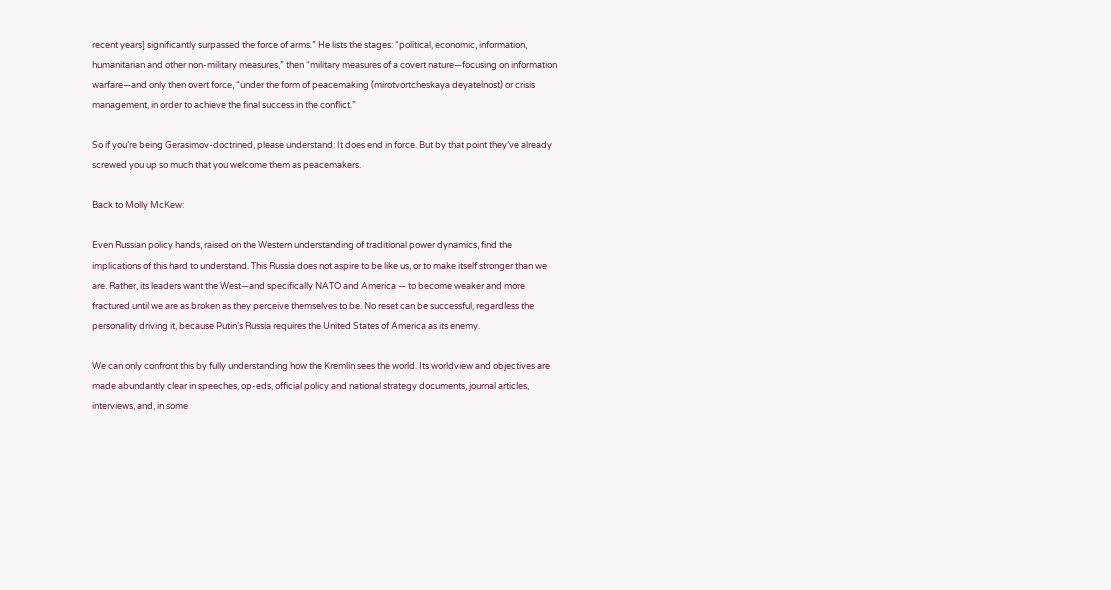recent years] significantly surpassed the force of arms.” He lists the stages: “political, economic, information, humanitarian and other non-military measures,” then “military measures of a covert nature—focusing on information warfare—and only then overt force, “under the form of peacemaking (mirotvortcheskaya deyatelnost) or crisis management, in order to achieve the final success in the conflict.”

So if you’re being Gerasimov-doctrined, please understand: It does end in force. But by that point they’ve already screwed you up so much that you welcome them as peacemakers.

Back to Molly McKew:

Even Russian policy hands, raised on the Western understanding of traditional power dynamics, find the implications of this hard to understand. This Russia does not aspire to be like us, or to make itself stronger than we are. Rather, its leaders want the West—and specifically NATO and America — to become weaker and more fractured until we are as broken as they perceive themselves to be. No reset can be successful, regardless the personality driving it, because Putin’s Russia requires the United States of America as its enemy.

We can only confront this by fully understanding how the Kremlin sees the world. Its worldview and objectives are made abundantly clear in speeches, op-eds, official policy and national strategy documents, journal articles, interviews, and, in some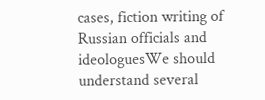cases, fiction writing of Russian officials and ideologuesWe should understand several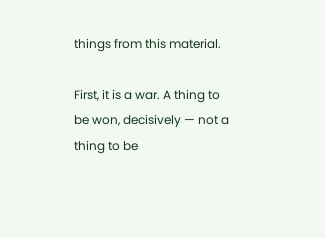things from this material.

First, it is a war. A thing to be won, decisively — not a thing to be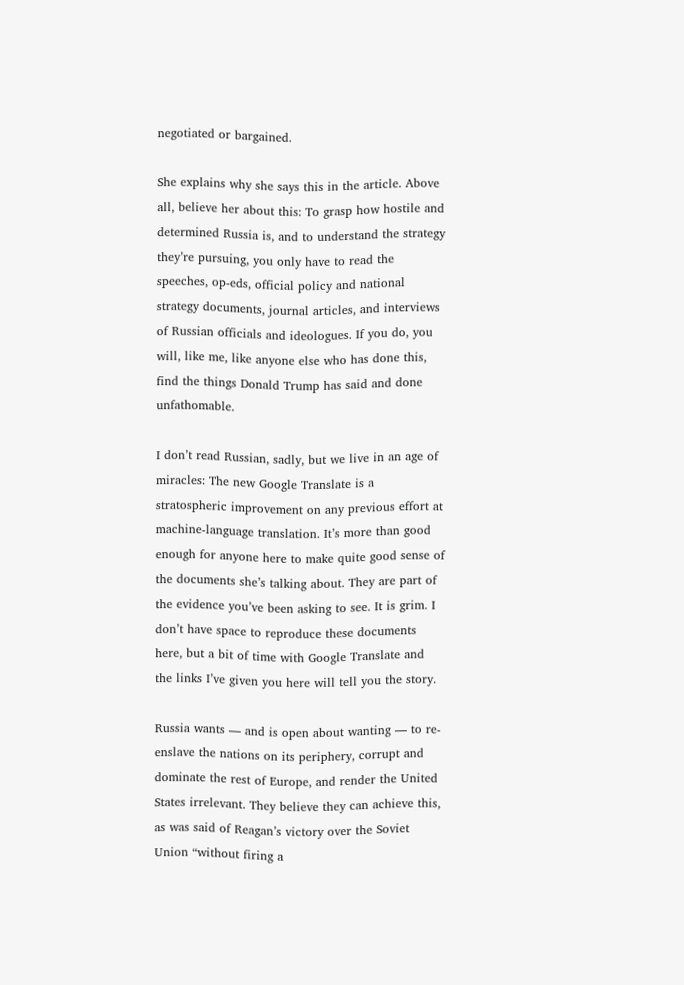negotiated or bargained.

She explains why she says this in the article. Above all, believe her about this: To grasp how hostile and determined Russia is, and to understand the strategy they’re pursuing, you only have to read the speeches, op-eds, official policy and national strategy documents, journal articles, and interviews of Russian officials and ideologues. If you do, you will, like me, like anyone else who has done this, find the things Donald Trump has said and done unfathomable.

I don’t read Russian, sadly, but we live in an age of miracles: The new Google Translate is a stratospheric improvement on any previous effort at machine-language translation. It’s more than good enough for anyone here to make quite good sense of the documents she’s talking about. They are part of the evidence you’ve been asking to see. It is grim. I don’t have space to reproduce these documents here, but a bit of time with Google Translate and the links I’ve given you here will tell you the story.

Russia wants — and is open about wanting — to re-enslave the nations on its periphery, corrupt and dominate the rest of Europe, and render the United States irrelevant. They believe they can achieve this, as was said of Reagan’s victory over the Soviet Union “without firing a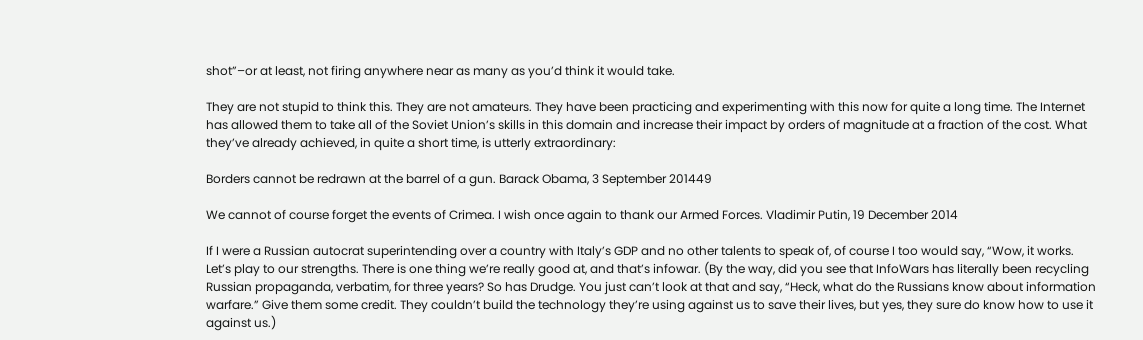shot”–or at least, not firing anywhere near as many as you’d think it would take.

They are not stupid to think this. They are not amateurs. They have been practicing and experimenting with this now for quite a long time. The Internet has allowed them to take all of the Soviet Union’s skills in this domain and increase their impact by orders of magnitude at a fraction of the cost. What they’ve already achieved, in quite a short time, is utterly extraordinary:

Borders cannot be redrawn at the barrel of a gun. Barack Obama, 3 September 201449

We cannot of course forget the events of Crimea. I wish once again to thank our Armed Forces. Vladimir Putin, 19 December 2014

If I were a Russian autocrat superintending over a country with Italy’s GDP and no other talents to speak of, of course I too would say, “Wow, it works. Let’s play to our strengths. There is one thing we’re really good at, and that’s infowar. (By the way, did you see that InfoWars has literally been recycling Russian propaganda, verbatim, for three years? So has Drudge. You just can’t look at that and say, “Heck, what do the Russians know about information warfare.” Give them some credit. They couldn’t build the technology they’re using against us to save their lives, but yes, they sure do know how to use it against us.)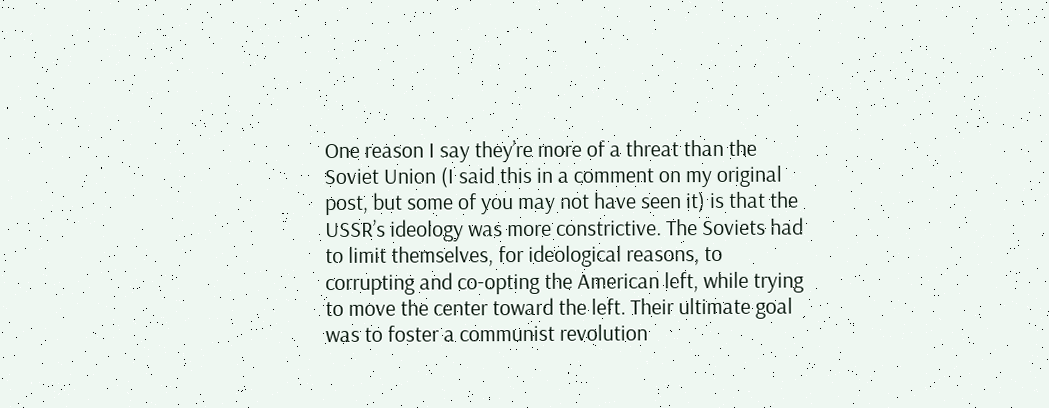One reason I say they’re more of a threat than the Soviet Union (I said this in a comment on my original post, but some of you may not have seen it) is that the USSR’s ideology was more constrictive. The Soviets had to limit themselves, for ideological reasons, to corrupting and co-opting the American left, while trying to move the center toward the left. Their ultimate goal was to foster a communist revolution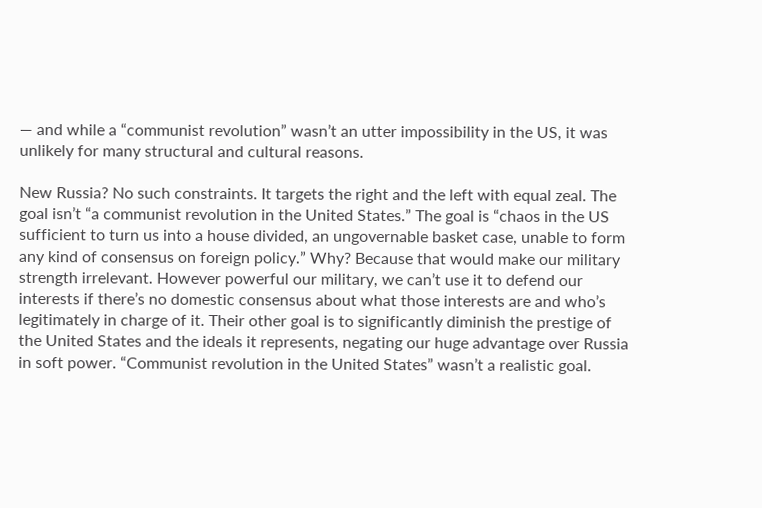— and while a “communist revolution” wasn’t an utter impossibility in the US, it was unlikely for many structural and cultural reasons.

New Russia? No such constraints. It targets the right and the left with equal zeal. The goal isn’t “a communist revolution in the United States.” The goal is “chaos in the US sufficient to turn us into a house divided, an ungovernable basket case, unable to form any kind of consensus on foreign policy.” Why? Because that would make our military strength irrelevant. However powerful our military, we can’t use it to defend our interests if there’s no domestic consensus about what those interests are and who’s legitimately in charge of it. Their other goal is to significantly diminish the prestige of the United States and the ideals it represents, negating our huge advantage over Russia in soft power. “Communist revolution in the United States” wasn’t a realistic goal.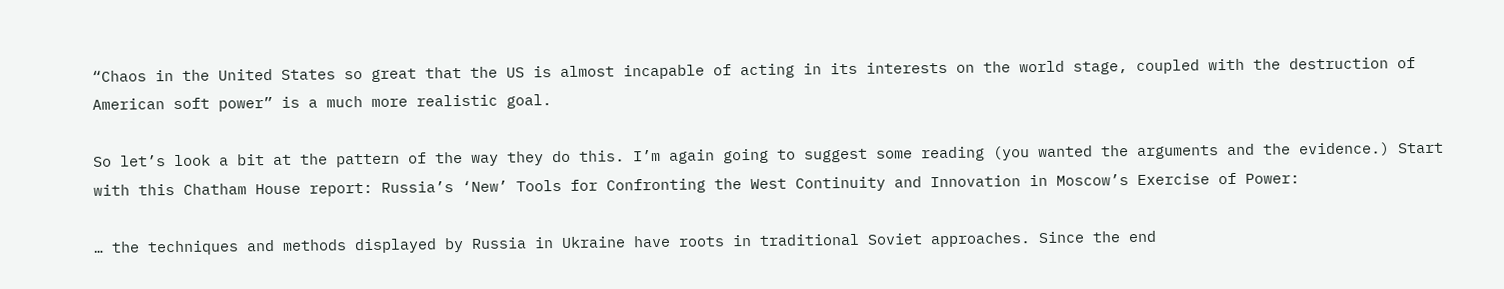“Chaos in the United States so great that the US is almost incapable of acting in its interests on the world stage, coupled with the destruction of American soft power” is a much more realistic goal.

So let’s look a bit at the pattern of the way they do this. I’m again going to suggest some reading (you wanted the arguments and the evidence.) Start with this Chatham House report: Russia’s ‘New’ Tools for Confronting the West Continuity and Innovation in Moscow’s Exercise of Power:

… the techniques and methods displayed by Russia in Ukraine have roots in traditional Soviet approaches. Since the end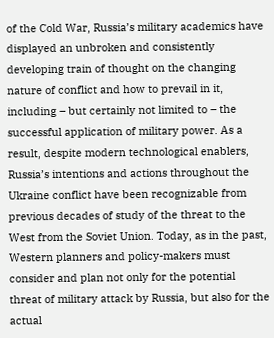of the Cold War, Russia’s military academics have displayed an unbroken and consistently developing train of thought on the changing nature of conflict and how to prevail in it, including – but certainly not limited to – the successful application of military power. As a result, despite modern technological enablers, Russia’s intentions and actions throughout the Ukraine conflict have been recognizable from previous decades of study of the threat to the West from the Soviet Union. Today, as in the past, Western planners and policy-makers must consider and plan not only for the potential threat of military attack by Russia, but also for the actual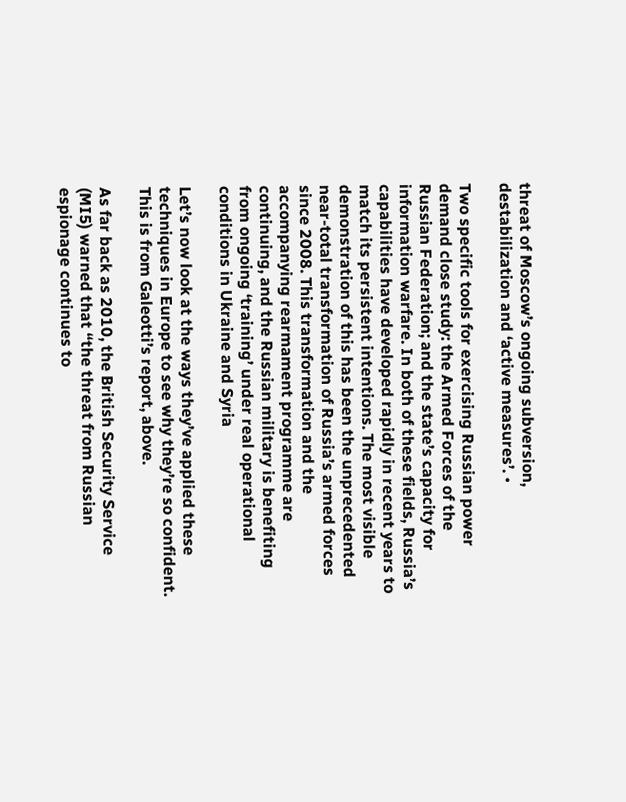threat of Moscow’s ongoing subversion, destabilization and ‘active measures’. •

Two specific tools for exercising Russian power demand close study: the Armed Forces of the Russian Federation; and the state’s capacity for information warfare. In both of these fields, Russia’s capabilities have developed rapidly in recent years to match its persistent intentions. The most visible demonstration of this has been the unprecedented near-total transformation of Russia’s armed forces since 2008. This transformation and the accompanying rearmament programme are continuing, and the Russian military is benefiting from ongoing ‘training’ under real operational conditions in Ukraine and Syria

Let’s now look at the ways they’ve applied these techniques in Europe to see why they’re so confident. This is from Galeotti’s report, above.

As far back as 2010, the British Security Service (MI5) warned that “the threat from Russian espionage continues to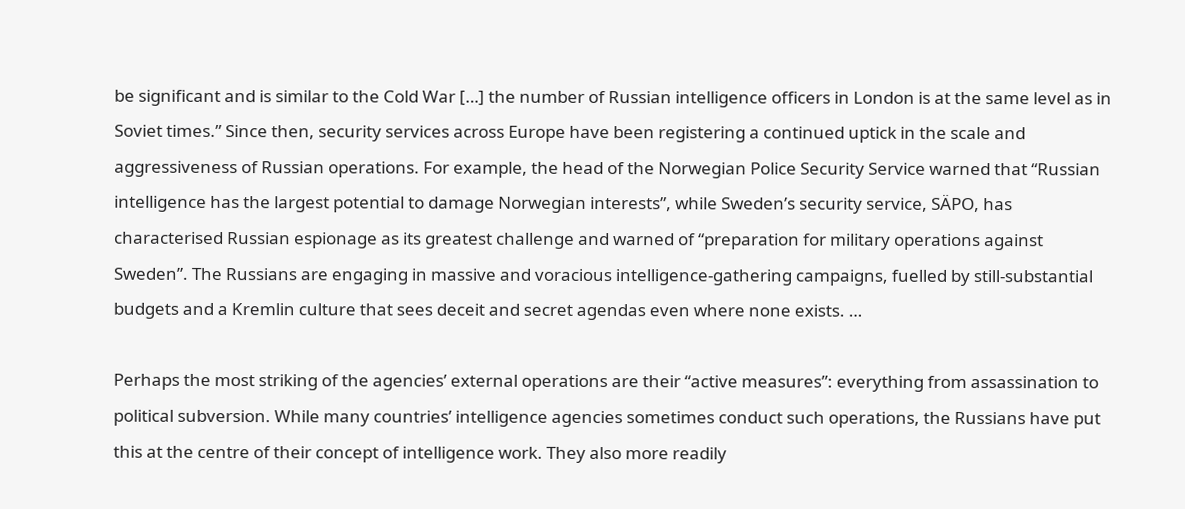be significant and is similar to the Cold War […] the number of Russian intelligence officers in London is at the same level as in Soviet times.” Since then, security services across Europe have been registering a continued uptick in the scale and aggressiveness of Russian operations. For example, the head of the Norwegian Police Security Service warned that “Russian intelligence has the largest potential to damage Norwegian interests”, while Sweden’s security service, SÄPO, has characterised Russian espionage as its greatest challenge and warned of “preparation for military operations against Sweden”. The Russians are engaging in massive and voracious intelligence-gathering campaigns, fuelled by still-substantial budgets and a Kremlin culture that sees deceit and secret agendas even where none exists. …

Perhaps the most striking of the agencies’ external operations are their “active measures”: everything from assassination to political subversion. While many countries’ intelligence agencies sometimes conduct such operations, the Russians have put this at the centre of their concept of intelligence work. They also more readily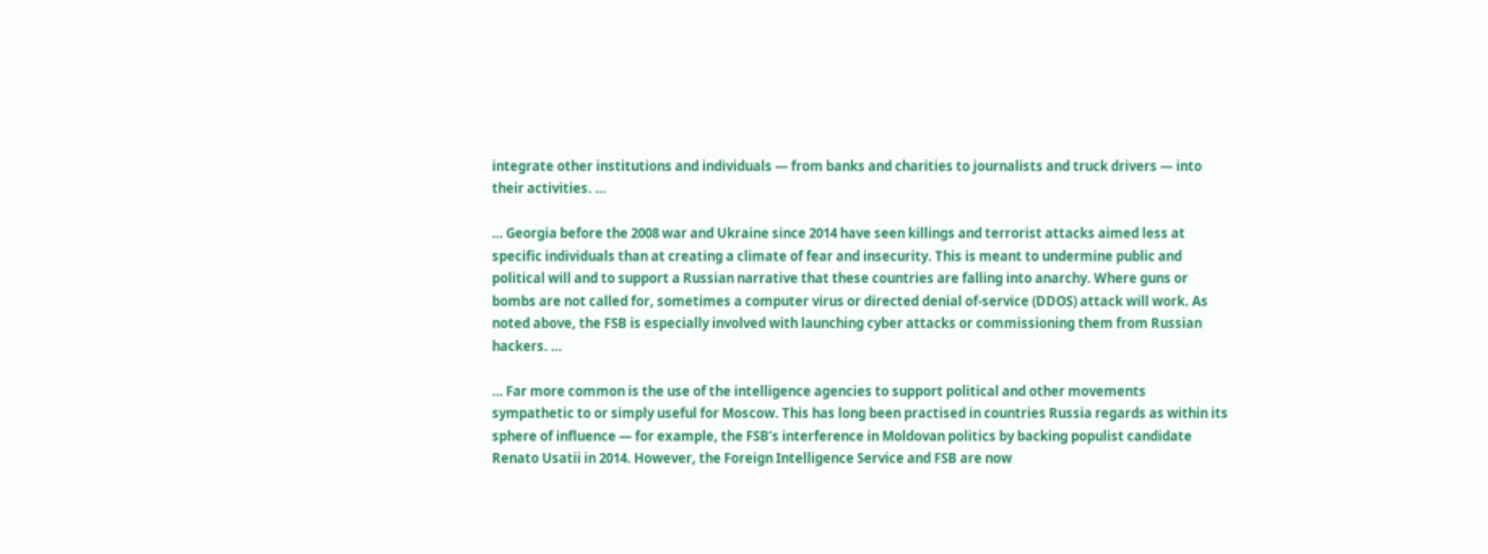integrate other institutions and individuals — from banks and charities to journalists and truck drivers — into their activities. …

… Georgia before the 2008 war and Ukraine since 2014 have seen killings and terrorist attacks aimed less at specific individuals than at creating a climate of fear and insecurity. This is meant to undermine public and political will and to support a Russian narrative that these countries are falling into anarchy. Where guns or bombs are not called for, sometimes a computer virus or directed denial of-service (DDOS) attack will work. As noted above, the FSB is especially involved with launching cyber attacks or commissioning them from Russian hackers. …

… Far more common is the use of the intelligence agencies to support political and other movements sympathetic to or simply useful for Moscow. This has long been practised in countries Russia regards as within its sphere of influence — for example, the FSB’s interference in Moldovan politics by backing populist candidate Renato Usatii in 2014. However, the Foreign Intelligence Service and FSB are now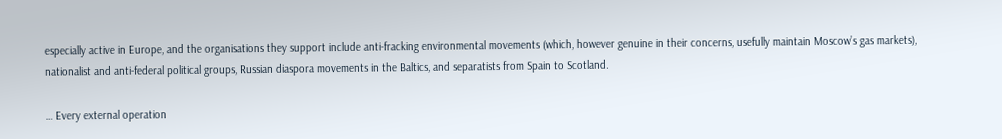especially active in Europe, and the organisations they support include anti-fracking environmental movements (which, however genuine in their concerns, usefully maintain Moscow’s gas markets), nationalist and anti-federal political groups, Russian diaspora movements in the Baltics, and separatists from Spain to Scotland.

… Every external operation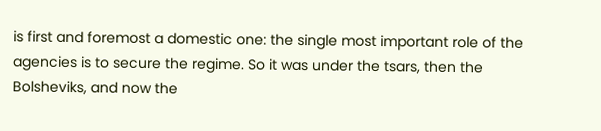is first and foremost a domestic one: the single most important role of the agencies is to secure the regime. So it was under the tsars, then the Bolsheviks, and now the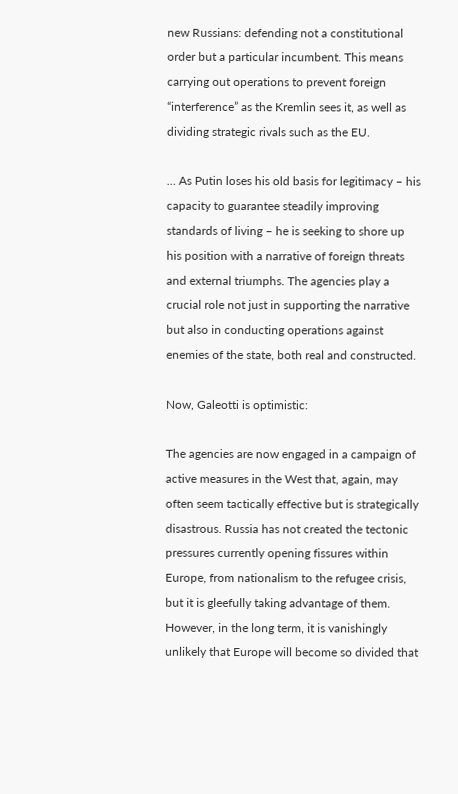new Russians: defending not a constitutional order but a particular incumbent. This means carrying out operations to prevent foreign “interference” as the Kremlin sees it, as well as dividing strategic rivals such as the EU.

… As Putin loses his old basis for legitimacy – his capacity to guarantee steadily improving standards of living – he is seeking to shore up his position with a narrative of foreign threats and external triumphs. The agencies play a crucial role not just in supporting the narrative but also in conducting operations against enemies of the state, both real and constructed.

Now, Galeotti is optimistic:

The agencies are now engaged in a campaign of active measures in the West that, again, may often seem tactically effective but is strategically disastrous. Russia has not created the tectonic pressures currently opening fissures within Europe, from nationalism to the refugee crisis, but it is gleefully taking advantage of them. However, in the long term, it is vanishingly unlikely that Europe will become so divided that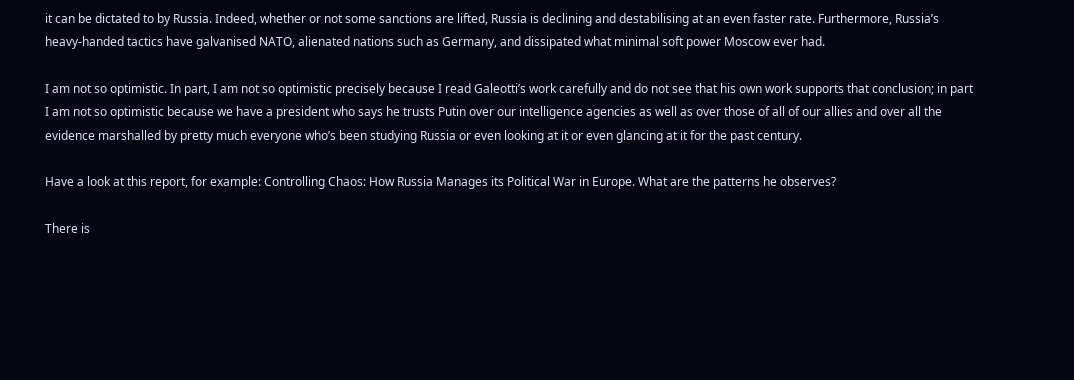it can be dictated to by Russia. Indeed, whether or not some sanctions are lifted, Russia is declining and destabilising at an even faster rate. Furthermore, Russia’s heavy-handed tactics have galvanised NATO, alienated nations such as Germany, and dissipated what minimal soft power Moscow ever had.

I am not so optimistic. In part, I am not so optimistic precisely because I read Galeotti’s work carefully and do not see that his own work supports that conclusion; in part I am not so optimistic because we have a president who says he trusts Putin over our intelligence agencies as well as over those of all of our allies and over all the evidence marshalled by pretty much everyone who’s been studying Russia or even looking at it or even glancing at it for the past century.

Have a look at this report, for example: Controlling Chaos: How Russia Manages its Political War in Europe. What are the patterns he observes?

There is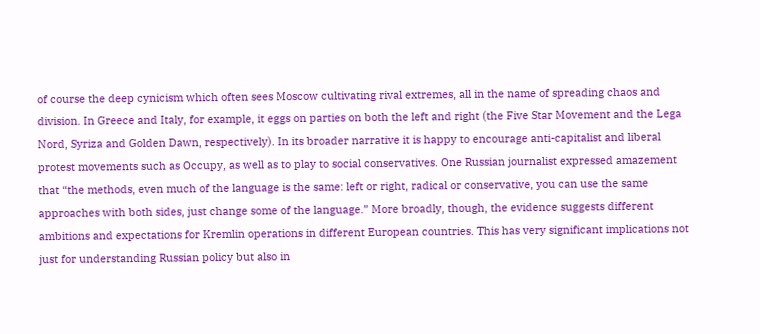of course the deep cynicism which often sees Moscow cultivating rival extremes, all in the name of spreading chaos and division. In Greece and Italy, for example, it eggs on parties on both the left and right (the Five Star Movement and the Lega Nord, Syriza and Golden Dawn, respectively). In its broader narrative it is happy to encourage anti-capitalist and liberal protest movements such as Occupy, as well as to play to social conservatives. One Russian journalist expressed amazement that “the methods, even much of the language is the same: left or right, radical or conservative, you can use the same approaches with both sides, just change some of the language.” More broadly, though, the evidence suggests different ambitions and expectations for Kremlin operations in different European countries. This has very significant implications not just for understanding Russian policy but also in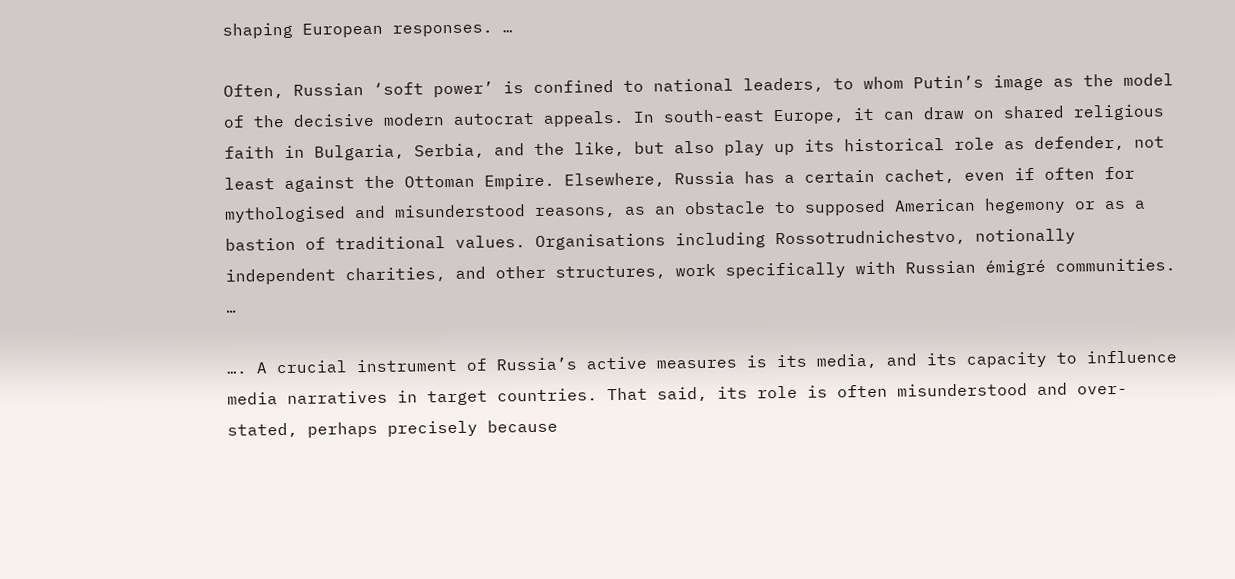shaping European responses. …

Often, Russian ‘soft power’ is confined to national leaders, to whom Putin’s image as the model of the decisive modern autocrat appeals. In south-east Europe, it can draw on shared religious faith in Bulgaria, Serbia, and the like, but also play up its historical role as defender, not least against the Ottoman Empire. Elsewhere, Russia has a certain cachet, even if often for mythologised and misunderstood reasons, as an obstacle to supposed American hegemony or as a bastion of traditional values. Organisations including Rossotrudnichestvo, notionally independent charities, and other structures, work specifically with Russian émigré communities. …

…. A crucial instrument of Russia’s active measures is its media, and its capacity to influence media narratives in target countries. That said, its role is often misunderstood and over-stated, perhaps precisely because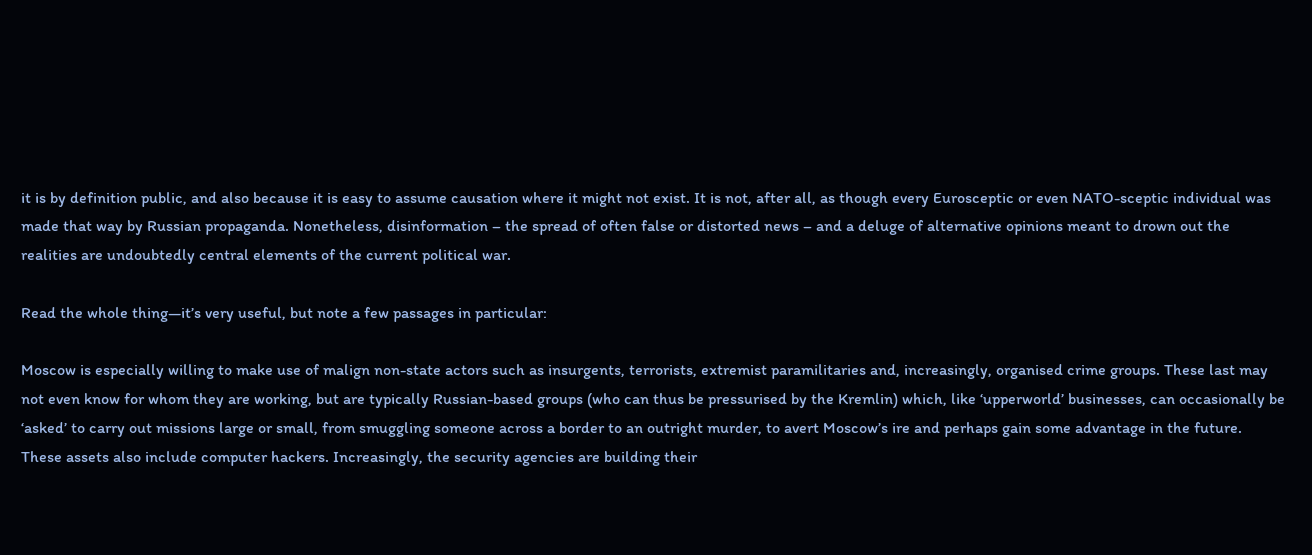it is by definition public, and also because it is easy to assume causation where it might not exist. It is not, after all, as though every Eurosceptic or even NATO-sceptic individual was made that way by Russian propaganda. Nonetheless, disinformation – the spread of often false or distorted news – and a deluge of alternative opinions meant to drown out the realities are undoubtedly central elements of the current political war.

Read the whole thing—it’s very useful, but note a few passages in particular:

Moscow is especially willing to make use of malign non-state actors such as insurgents, terrorists, extremist paramilitaries and, increasingly, organised crime groups. These last may not even know for whom they are working, but are typically Russian-based groups (who can thus be pressurised by the Kremlin) which, like ‘upperworld’ businesses, can occasionally be ‘asked’ to carry out missions large or small, from smuggling someone across a border to an outright murder, to avert Moscow’s ire and perhaps gain some advantage in the future. These assets also include computer hackers. Increasingly, the security agencies are building their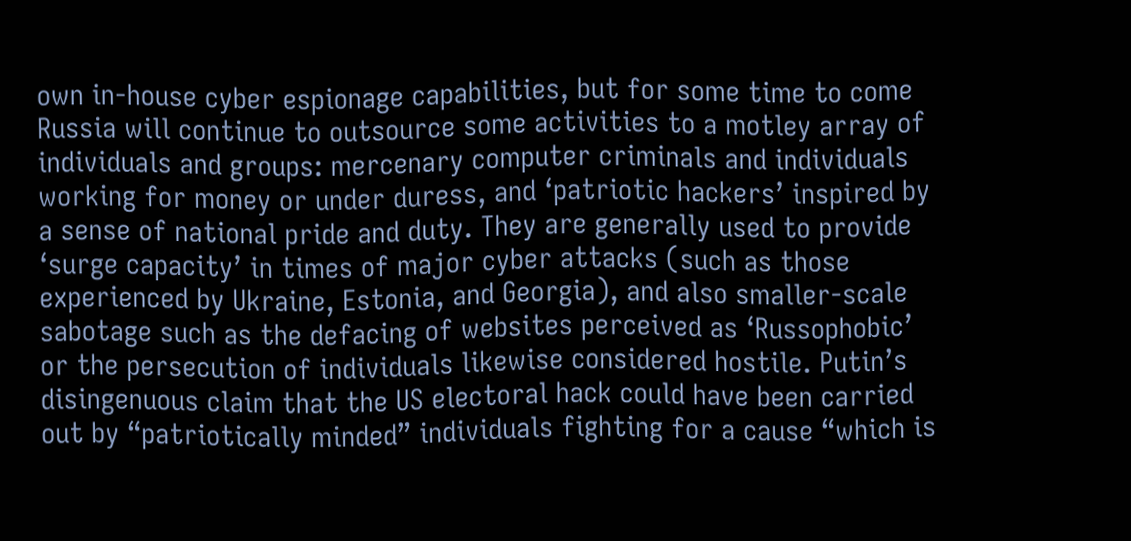own in-house cyber espionage capabilities, but for some time to come Russia will continue to outsource some activities to a motley array of individuals and groups: mercenary computer criminals and individuals working for money or under duress, and ‘patriotic hackers’ inspired by a sense of national pride and duty. They are generally used to provide ‘surge capacity’ in times of major cyber attacks (such as those experienced by Ukraine, Estonia, and Georgia), and also smaller-scale sabotage such as the defacing of websites perceived as ‘Russophobic’ or the persecution of individuals likewise considered hostile. Putin’s disingenuous claim that the US electoral hack could have been carried out by “patriotically minded” individuals fighting for a cause “which is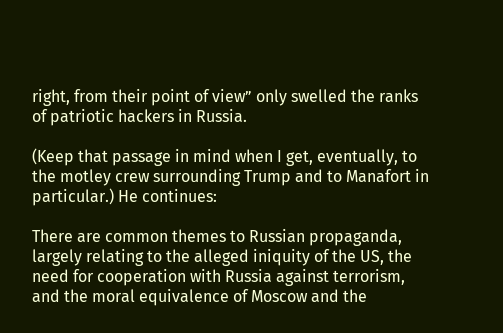right, from their point of view” only swelled the ranks of patriotic hackers in Russia.

(Keep that passage in mind when I get, eventually, to the motley crew surrounding Trump and to Manafort in particular.) He continues:

There are common themes to Russian propaganda, largely relating to the alleged iniquity of the US, the need for cooperation with Russia against terrorism, and the moral equivalence of Moscow and the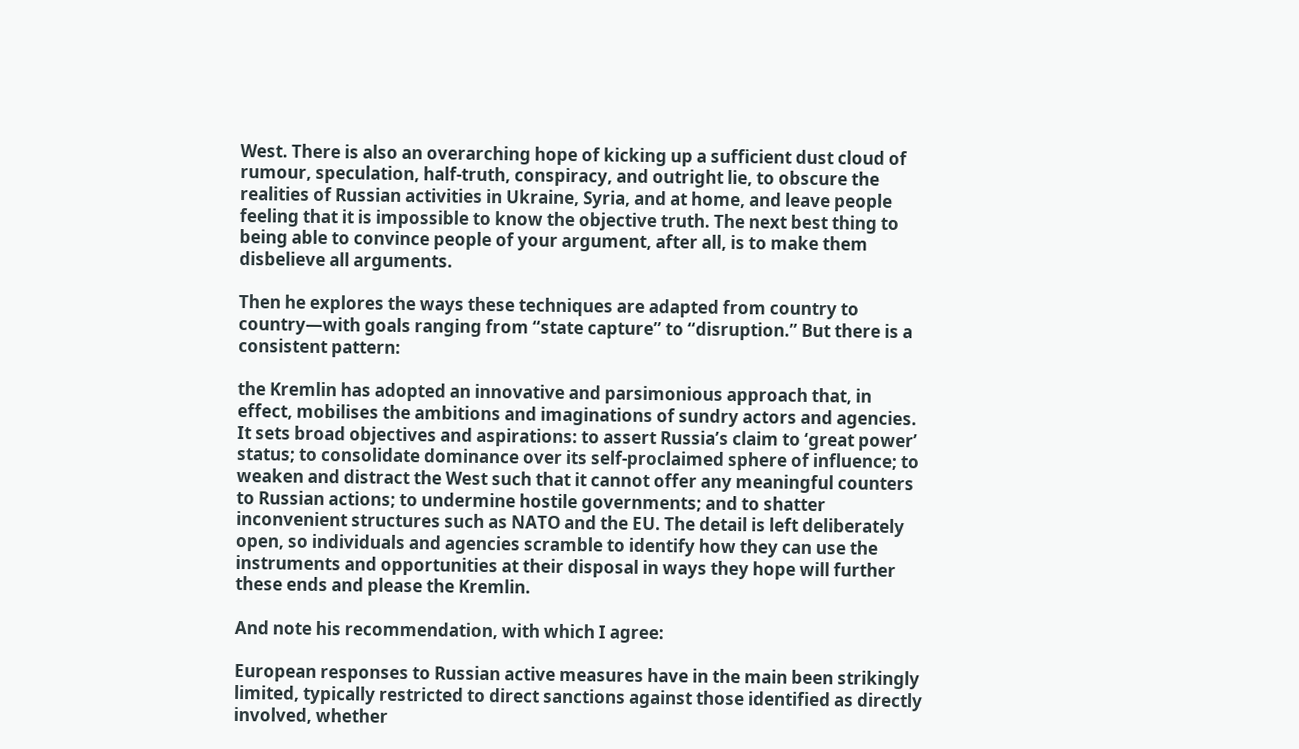West. There is also an overarching hope of kicking up a sufficient dust cloud of rumour, speculation, half-truth, conspiracy, and outright lie, to obscure the realities of Russian activities in Ukraine, Syria, and at home, and leave people feeling that it is impossible to know the objective truth. The next best thing to being able to convince people of your argument, after all, is to make them disbelieve all arguments.

Then he explores the ways these techniques are adapted from country to country—with goals ranging from “state capture” to “disruption.” But there is a consistent pattern:

the Kremlin has adopted an innovative and parsimonious approach that, in effect, mobilises the ambitions and imaginations of sundry actors and agencies. It sets broad objectives and aspirations: to assert Russia’s claim to ‘great power’ status; to consolidate dominance over its self-proclaimed sphere of influence; to weaken and distract the West such that it cannot offer any meaningful counters to Russian actions; to undermine hostile governments; and to shatter inconvenient structures such as NATO and the EU. The detail is left deliberately open, so individuals and agencies scramble to identify how they can use the instruments and opportunities at their disposal in ways they hope will further these ends and please the Kremlin.

And note his recommendation, with which I agree:

European responses to Russian active measures have in the main been strikingly limited, typically restricted to direct sanctions against those identified as directly involved, whether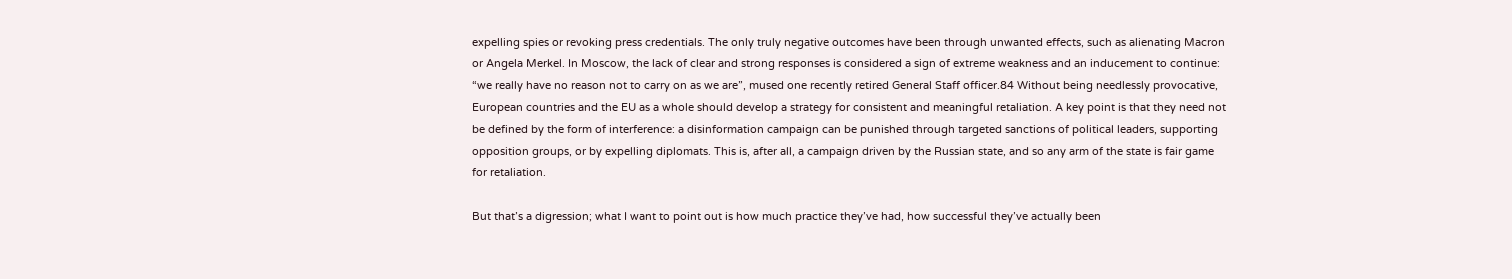expelling spies or revoking press credentials. The only truly negative outcomes have been through unwanted effects, such as alienating Macron or Angela Merkel. In Moscow, the lack of clear and strong responses is considered a sign of extreme weakness and an inducement to continue: “we really have no reason not to carry on as we are”, mused one recently retired General Staff officer.84 Without being needlessly provocative, European countries and the EU as a whole should develop a strategy for consistent and meaningful retaliation. A key point is that they need not be defined by the form of interference: a disinformation campaign can be punished through targeted sanctions of political leaders, supporting opposition groups, or by expelling diplomats. This is, after all, a campaign driven by the Russian state, and so any arm of the state is fair game for retaliation.

But that’s a digression; what I want to point out is how much practice they’ve had, how successful they’ve actually been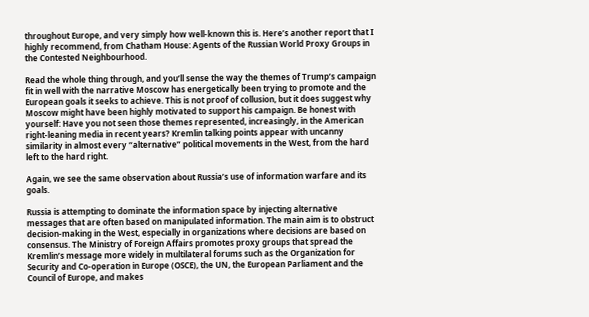throughout Europe, and very simply how well-known this is. Here’s another report that I highly recommend, from Chatham House: Agents of the Russian World Proxy Groups in the Contested Neighbourhood.

Read the whole thing through, and you’ll sense the way the themes of Trump’s campaign fit in well with the narrative Moscow has energetically been trying to promote and the European goals it seeks to achieve. This is not proof of collusion, but it does suggest why Moscow might have been highly motivated to support his campaign. Be honest with yourself: Have you not seen those themes represented, increasingly, in the American right-leaning media in recent years? Kremlin talking points appear with uncanny similarity in almost every “alternative” political movements in the West, from the hard left to the hard right.

Again, we see the same observation about Russia’s use of information warfare and its goals.

Russia is attempting to dominate the information space by injecting alternative messages that are often based on manipulated information. The main aim is to obstruct decision-making in the West, especially in organizations where decisions are based on consensus. The Ministry of Foreign Affairs promotes proxy groups that spread the Kremlin’s message more widely in multilateral forums such as the Organization for Security and Co-operation in Europe (OSCE), the UN, the European Parliament and the Council of Europe, and makes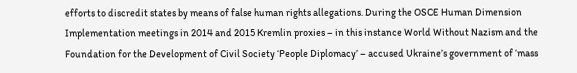efforts to discredit states by means of false human rights allegations. During the OSCE Human Dimension Implementation meetings in 2014 and 2015 Kremlin proxies – in this instance World Without Nazism and the Foundation for the Development of Civil Society ‘People Diplomacy’ – accused Ukraine’s government of ‘mass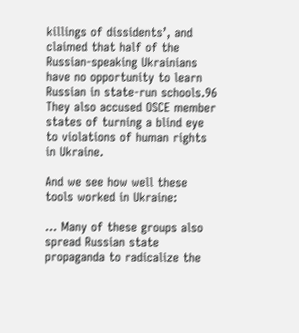killings of dissidents’, and claimed that half of the Russian-speaking Ukrainians have no opportunity to learn Russian in state-run schools.96 They also accused OSCE member states of turning a blind eye to violations of human rights in Ukraine.

And we see how well these tools worked in Ukraine:

… Many of these groups also spread Russian state propaganda to radicalize the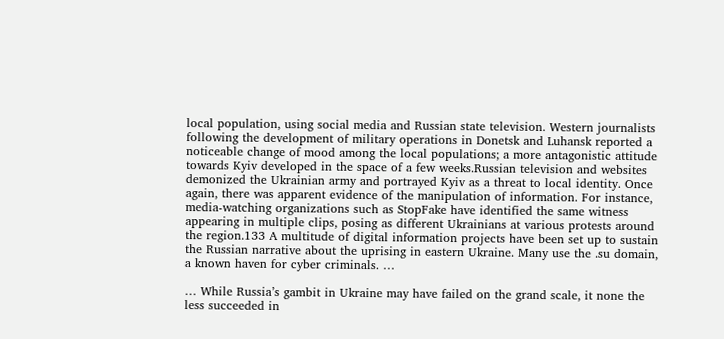local population, using social media and Russian state television. Western journalists following the development of military operations in Donetsk and Luhansk reported a noticeable change of mood among the local populations; a more antagonistic attitude towards Kyiv developed in the space of a few weeks.Russian television and websites demonized the Ukrainian army and portrayed Kyiv as a threat to local identity. Once again, there was apparent evidence of the manipulation of information. For instance, media-watching organizations such as StopFake have identified the same witness appearing in multiple clips, posing as different Ukrainians at various protests around the region.133 A multitude of digital information projects have been set up to sustain the Russian narrative about the uprising in eastern Ukraine. Many use the .su domain, a known haven for cyber criminals. …

… While Russia’s gambit in Ukraine may have failed on the grand scale, it none the less succeeded in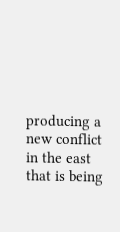producing a new conflict in the east that is being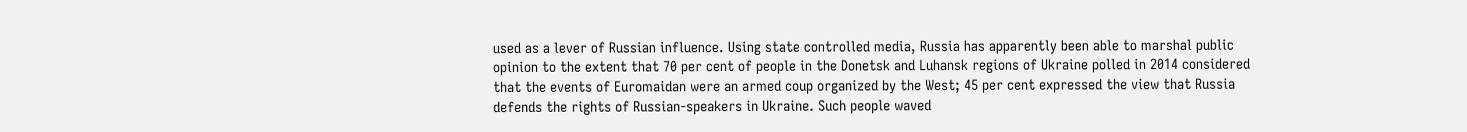used as a lever of Russian influence. Using state controlled media, Russia has apparently been able to marshal public opinion to the extent that 70 per cent of people in the Donetsk and Luhansk regions of Ukraine polled in 2014 considered that the events of Euromaidan were an armed coup organized by the West; 45 per cent expressed the view that Russia defends the rights of Russian-speakers in Ukraine. Such people waved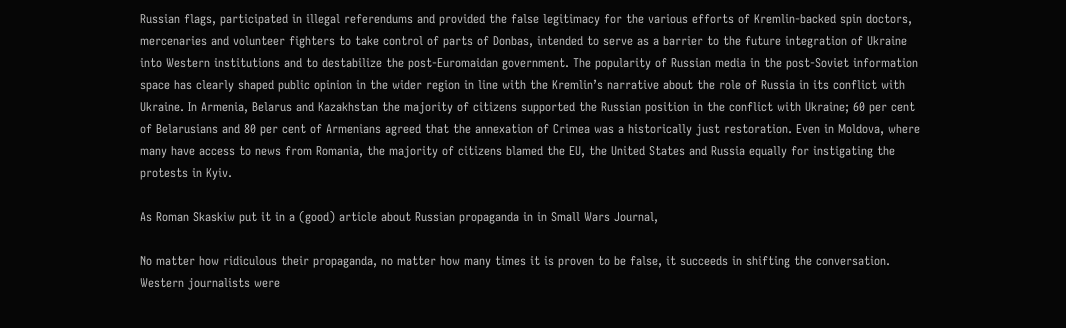Russian flags, participated in illegal referendums and provided the false legitimacy for the various efforts of Kremlin-backed spin doctors, mercenaries and volunteer fighters to take control of parts of Donbas, intended to serve as a barrier to the future integration of Ukraine into Western institutions and to destabilize the post-Euromaidan government. The popularity of Russian media in the post-Soviet information space has clearly shaped public opinion in the wider region in line with the Kremlin’s narrative about the role of Russia in its conflict with Ukraine. In Armenia, Belarus and Kazakhstan the majority of citizens supported the Russian position in the conflict with Ukraine; 60 per cent of Belarusians and 80 per cent of Armenians agreed that the annexation of Crimea was a historically just restoration. Even in Moldova, where many have access to news from Romania, the majority of citizens blamed the EU, the United States and Russia equally for instigating the protests in Kyiv.

As Roman Skaskiw put it in a (good) article about Russian propaganda in in Small Wars Journal,

No matter how ridiculous their propaganda, no matter how many times it is proven to be false, it succeeds in shifting the conversation. Western journalists were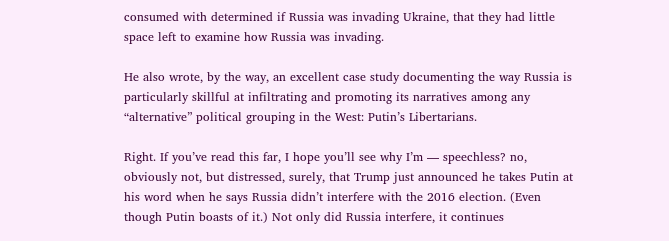consumed with determined if Russia was invading Ukraine, that they had little space left to examine how Russia was invading.

He also wrote, by the way, an excellent case study documenting the way Russia is particularly skillful at infiltrating and promoting its narratives among any “alternative” political grouping in the West: Putin’s Libertarians.

Right. If you’ve read this far, I hope you’ll see why I’m — speechless? no, obviously not, but distressed, surely, that Trump just announced he takes Putin at his word when he says Russia didn’t interfere with the 2016 election. (Even though Putin boasts of it.) Not only did Russia interfere, it continues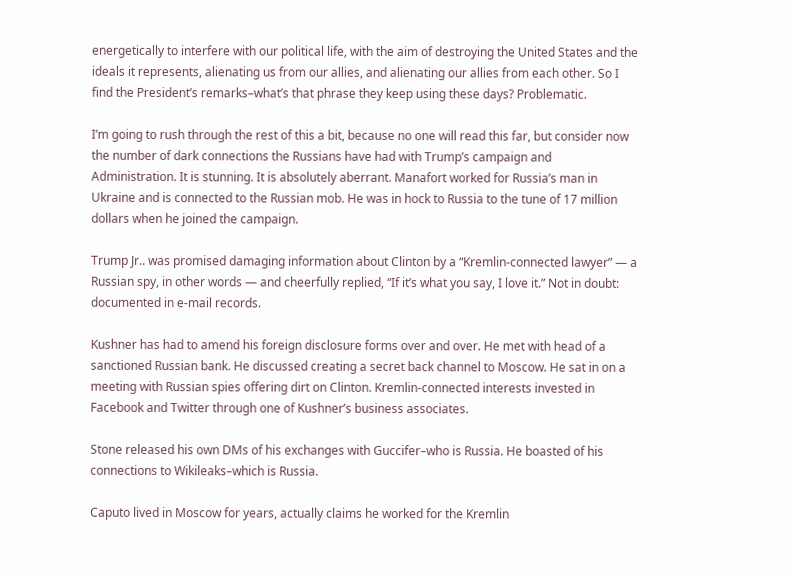energetically to interfere with our political life, with the aim of destroying the United States and the ideals it represents, alienating us from our allies, and alienating our allies from each other. So I find the President’s remarks–what’s that phrase they keep using these days? Problematic.

I’m going to rush through the rest of this a bit, because no one will read this far, but consider now the number of dark connections the Russians have had with Trump’s campaign and Administration. It is stunning. It is absolutely aberrant. Manafort worked for Russia’s man in Ukraine and is connected to the Russian mob. He was in hock to Russia to the tune of 17 million dollars when he joined the campaign.

Trump Jr.. was promised damaging information about Clinton by a “Kremlin-connected lawyer” — a Russian spy, in other words — and cheerfully replied, “If it’s what you say, I love it.” Not in doubt: documented in e-mail records.

Kushner has had to amend his foreign disclosure forms over and over. He met with head of a sanctioned Russian bank. He discussed creating a secret back channel to Moscow. He sat in on a meeting with Russian spies offering dirt on Clinton. Kremlin-connected interests invested in Facebook and Twitter through one of Kushner’s business associates.

Stone released his own DMs of his exchanges with Guccifer–who is Russia. He boasted of his connections to Wikileaks–which is Russia.

Caputo lived in Moscow for years, actually claims he worked for the Kremlin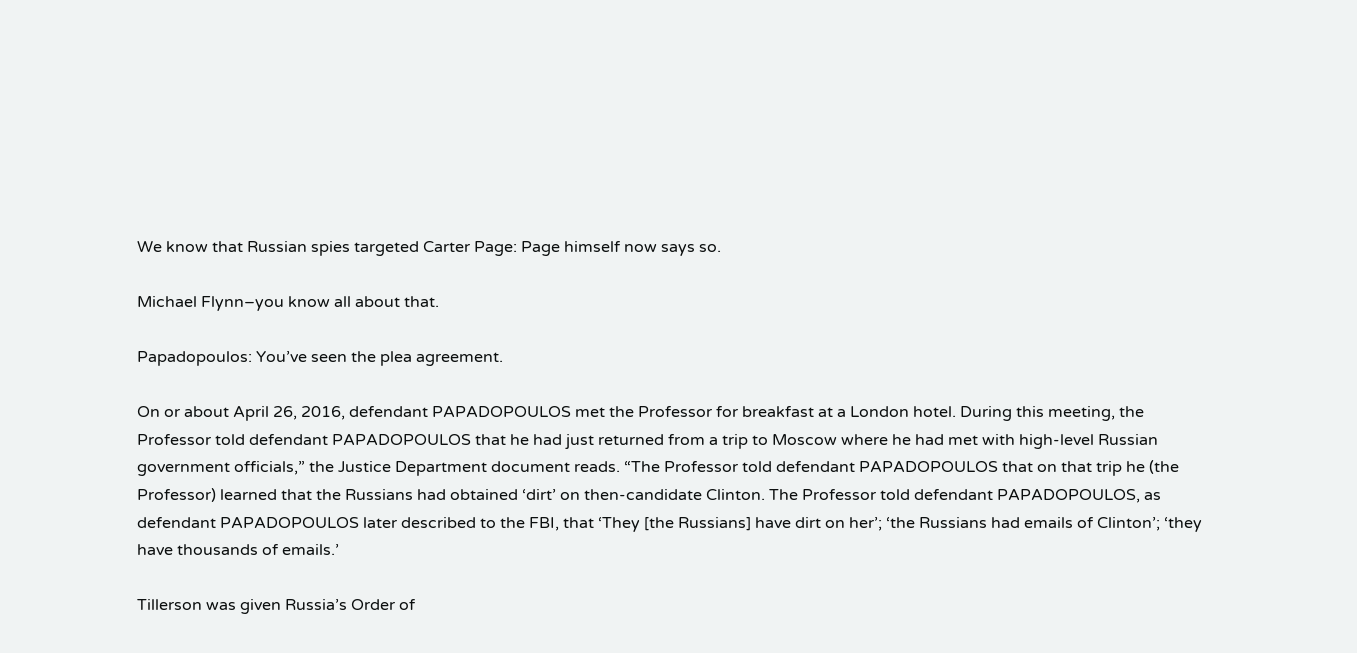We know that Russian spies targeted Carter Page: Page himself now says so.

Michael Flynn–you know all about that.

Papadopoulos: You’ve seen the plea agreement.

On or about April 26, 2016, defendant PAPADOPOULOS met the Professor for breakfast at a London hotel. During this meeting, the Professor told defendant PAPADOPOULOS that he had just returned from a trip to Moscow where he had met with high-level Russian government officials,” the Justice Department document reads. “The Professor told defendant PAPADOPOULOS that on that trip he (the Professor) learned that the Russians had obtained ‘dirt’ on then-candidate Clinton. The Professor told defendant PAPADOPOULOS, as defendant PAPADOPOULOS later described to the FBI, that ‘They [the Russians] have dirt on her’; ‘the Russians had emails of Clinton’; ‘they have thousands of emails.’

Tillerson was given Russia’s Order of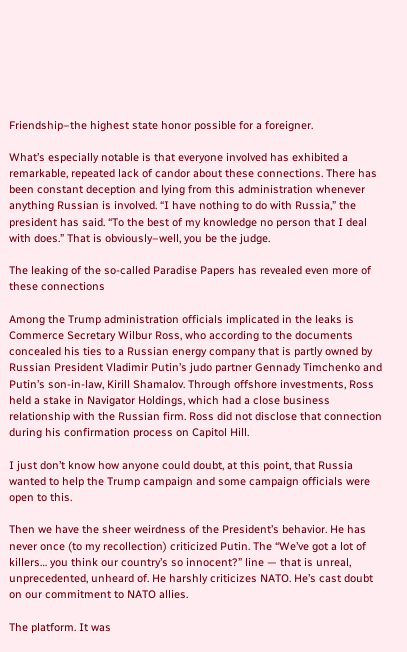Friendship–the highest state honor possible for a foreigner.

What’s especially notable is that everyone involved has exhibited a remarkable, repeated lack of candor about these connections. There has been constant deception and lying from this administration whenever anything Russian is involved. “I have nothing to do with Russia,” the president has said. “To the best of my knowledge no person that I deal with does.” That is obviously–well, you be the judge.

The leaking of the so-called Paradise Papers has revealed even more of these connections

Among the Trump administration officials implicated in the leaks is Commerce Secretary Wilbur Ross, who according to the documents concealed his ties to a Russian energy company that is partly owned by Russian President Vladimir Putin’s judo partner Gennady Timchenko and Putin’s son-in-law, Kirill Shamalov. Through offshore investments, Ross held a stake in Navigator Holdings, which had a close business relationship with the Russian firm. Ross did not disclose that connection during his confirmation process on Capitol Hill.

I just don’t know how anyone could doubt, at this point, that Russia wanted to help the Trump campaign and some campaign officials were open to this.

Then we have the sheer weirdness of the President’s behavior. He has never once (to my recollection) criticized Putin. The “We’ve got a lot of killers… you think our country’s so innocent?” line — that is unreal, unprecedented, unheard of. He harshly criticizes NATO. He’s cast doubt on our commitment to NATO allies.

The platform. It was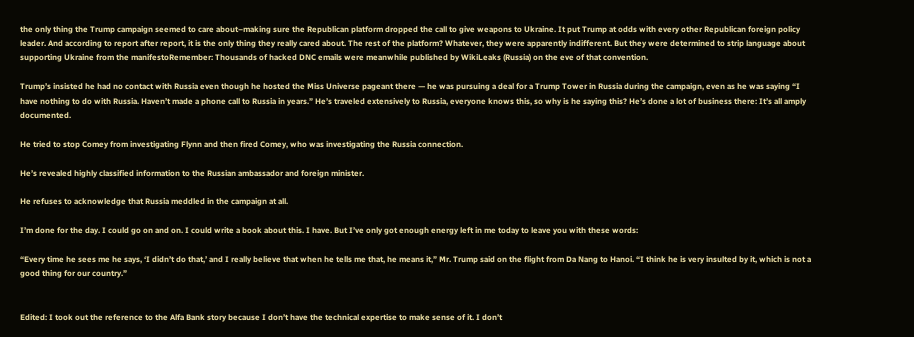the only thing the Trump campaign seemed to care about–making sure the Republican platform dropped the call to give weapons to Ukraine. It put Trump at odds with every other Republican foreign policy leader. And according to report after report, it is the only thing they really cared about. The rest of the platform? Whatever, they were apparently indifferent. But they were determined to strip language about supporting Ukraine from the manifestoRemember: Thousands of hacked DNC emails were meanwhile published by WikiLeaks (Russia) on the eve of that convention.

Trump’s insisted he had no contact with Russia even though he hosted the Miss Universe pageant there — he was pursuing a deal for a Trump Tower in Russia during the campaign, even as he was saying “I have nothing to do with Russia. Haven’t made a phone call to Russia in years.” He’s traveled extensively to Russia, everyone knows this, so why is he saying this? He’s done a lot of business there: It’s all amply documented.

He tried to stop Comey from investigating Flynn and then fired Comey, who was investigating the Russia connection.

He’s revealed highly classified information to the Russian ambassador and foreign minister.

He refuses to acknowledge that Russia meddled in the campaign at all.

I’m done for the day. I could go on and on. I could write a book about this. I have. But I’ve only got enough energy left in me today to leave you with these words:

“Every time he sees me he says, ‘I didn’t do that,’ and I really believe that when he tells me that, he means it,” Mr. Trump said on the flight from Da Nang to Hanoi. “I think he is very insulted by it, which is not a good thing for our country.”


Edited: I took out the reference to the Alfa Bank story because I don’t have the technical expertise to make sense of it. I don’t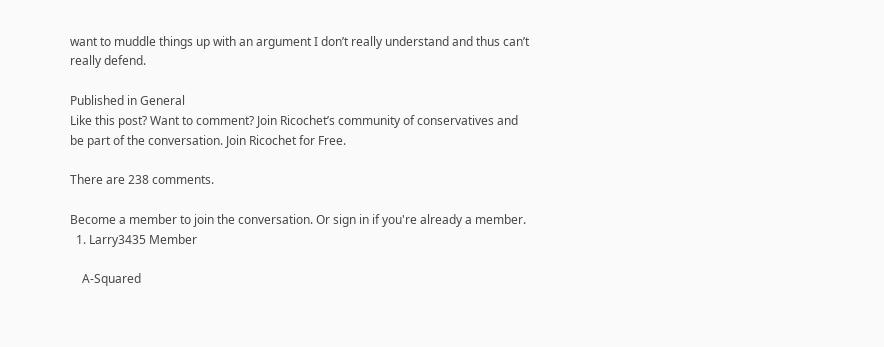want to muddle things up with an argument I don’t really understand and thus can’t really defend.

Published in General
Like this post? Want to comment? Join Ricochet’s community of conservatives and be part of the conversation. Join Ricochet for Free.

There are 238 comments.

Become a member to join the conversation. Or sign in if you're already a member.
  1. Larry3435 Member

    A-Squared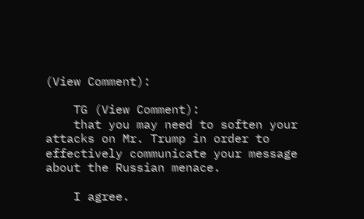(View Comment):

    TG (View Comment):
    that you may need to soften your attacks on Mr. Trump in order to effectively communicate your message about the Russian menace.

    I agree.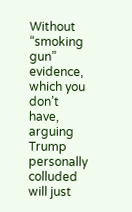Without “smoking gun” evidence, which you don’t have, arguing Trump personally colluded will just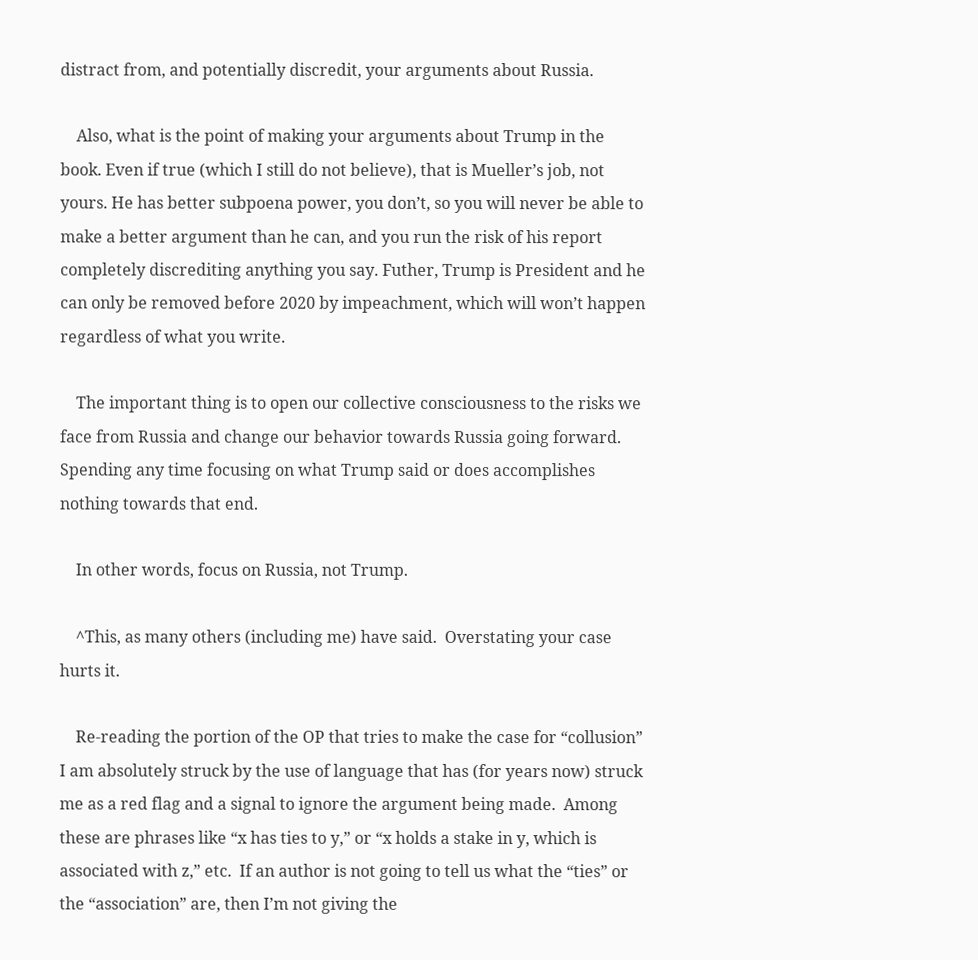distract from, and potentially discredit, your arguments about Russia.

    Also, what is the point of making your arguments about Trump in the book. Even if true (which I still do not believe), that is Mueller’s job, not yours. He has better subpoena power, you don’t, so you will never be able to make a better argument than he can, and you run the risk of his report completely discrediting anything you say. Futher, Trump is President and he can only be removed before 2020 by impeachment, which will won’t happen regardless of what you write.

    The important thing is to open our collective consciousness to the risks we face from Russia and change our behavior towards Russia going forward. Spending any time focusing on what Trump said or does accomplishes nothing towards that end.

    In other words, focus on Russia, not Trump.

    ^This, as many others (including me) have said.  Overstating your case hurts it.

    Re-reading the portion of the OP that tries to make the case for “collusion” I am absolutely struck by the use of language that has (for years now) struck me as a red flag and a signal to ignore the argument being made.  Among these are phrases like “x has ties to y,” or “x holds a stake in y, which is associated with z,” etc.  If an author is not going to tell us what the “ties” or the “association” are, then I’m not giving the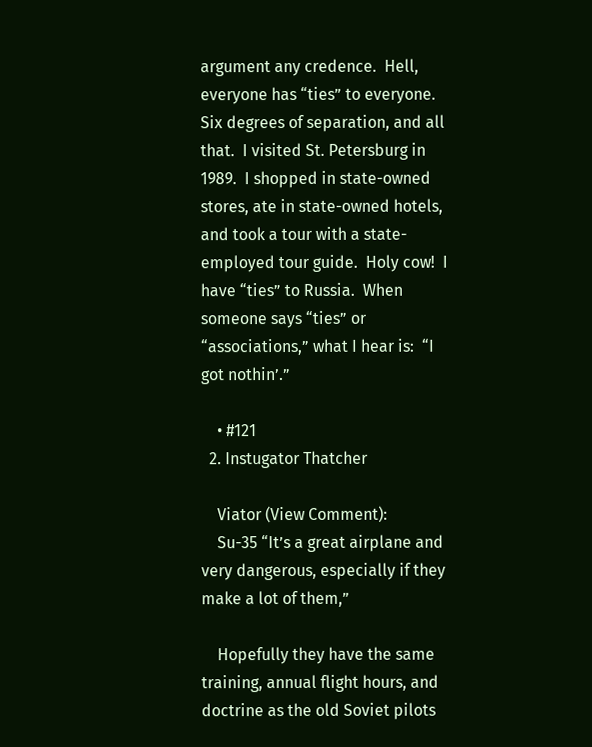argument any credence.  Hell, everyone has “ties” to everyone.  Six degrees of separation, and all that.  I visited St. Petersburg in 1989.  I shopped in state-owned stores, ate in state-owned hotels, and took a tour with a state-employed tour guide.  Holy cow!  I have “ties” to Russia.  When someone says “ties” or “associations,” what I hear is:  “I got nothin’.”

    • #121
  2. Instugator Thatcher

    Viator (View Comment):
    Su-35 “It’s a great airplane and very dangerous, especially if they make a lot of them,”

    Hopefully they have the same training, annual flight hours, and doctrine as the old Soviet pilots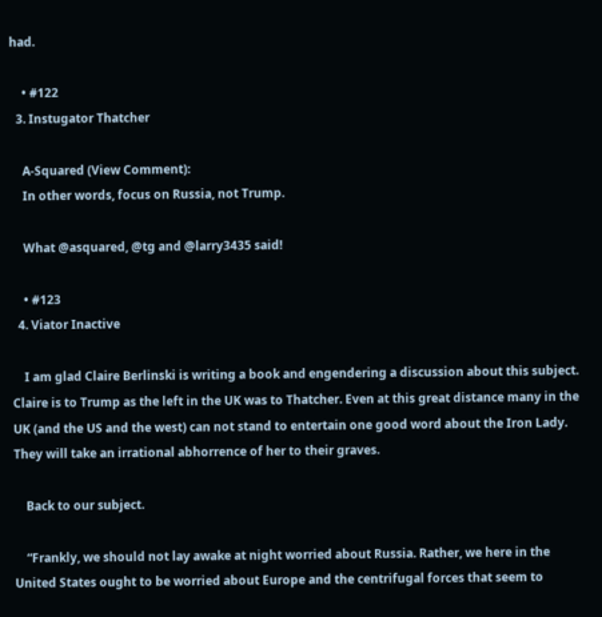had.

    • #122
  3. Instugator Thatcher

    A-Squared (View Comment):
    In other words, focus on Russia, not Trump.

    What @asquared, @tg and @larry3435 said!

    • #123
  4. Viator Inactive

    I am glad Claire Berlinski is writing a book and engendering a discussion about this subject. Claire is to Trump as the left in the UK was to Thatcher. Even at this great distance many in the UK (and the US and the west) can not stand to entertain one good word about the Iron Lady.  They will take an irrational abhorrence of her to their graves.

    Back to our subject.

    “Frankly, we should not lay awake at night worried about Russia. Rather, we here in the United States ought to be worried about Europe and the centrifugal forces that seem to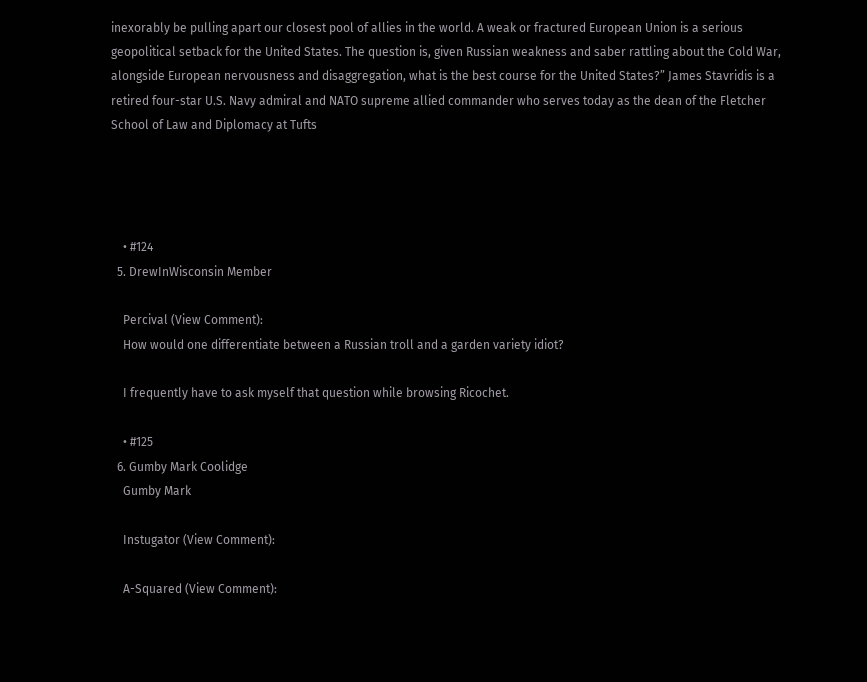inexorably be pulling apart our closest pool of allies in the world. A weak or fractured European Union is a serious geopolitical setback for the United States. The question is, given Russian weakness and saber rattling about the Cold War, alongside European nervousness and disaggregation, what is the best course for the United States?” James Stavridis is a retired four-star U.S. Navy admiral and NATO supreme allied commander who serves today as the dean of the Fletcher School of Law and Diplomacy at Tufts




    • #124
  5. DrewInWisconsin Member

    Percival (View Comment):
    How would one differentiate between a Russian troll and a garden variety idiot?

    I frequently have to ask myself that question while browsing Ricochet.

    • #125
  6. Gumby Mark Coolidge
    Gumby Mark

    Instugator (View Comment):

    A-Squared (View Comment):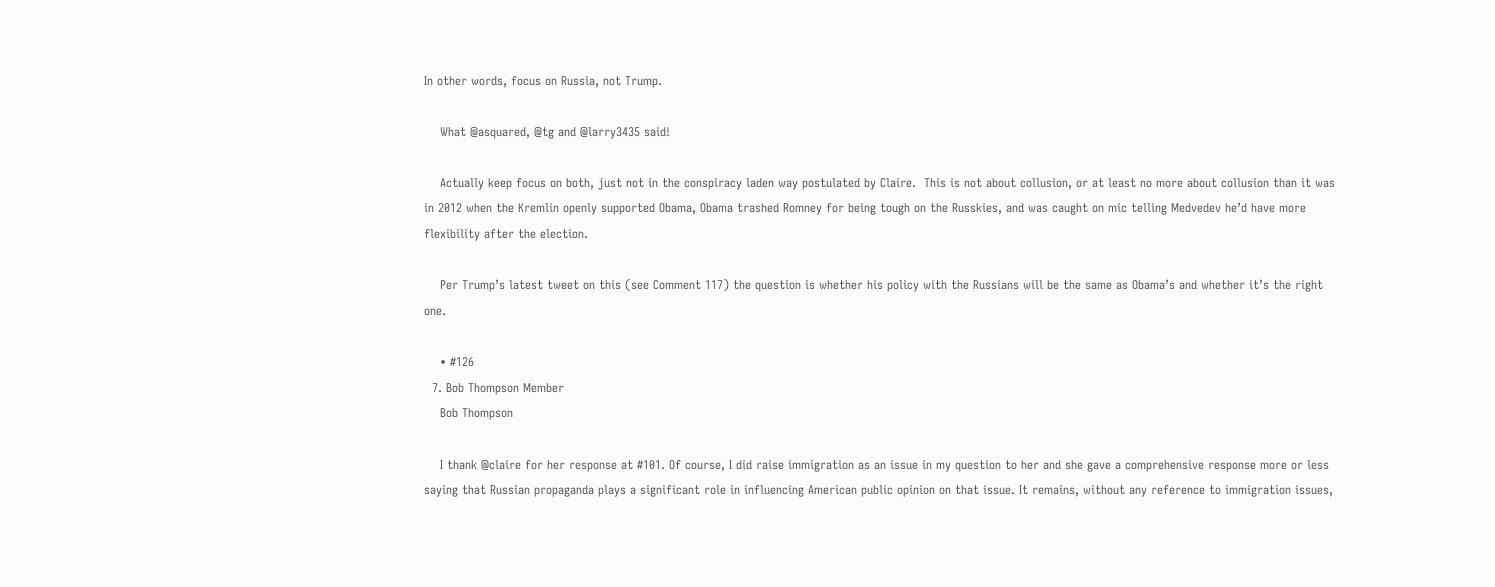In other words, focus on Russia, not Trump.

    What @asquared, @tg and @larry3435 said!

    Actually keep focus on both, just not in the conspiracy laden way postulated by Claire.  This is not about collusion, or at least no more about collusion than it was in 2012 when the Kremlin openly supported Obama, Obama trashed Romney for being tough on the Russkies, and was caught on mic telling Medvedev he’d have more flexibility after the election.

    Per Trump’s latest tweet on this (see Comment 117) the question is whether his policy with the Russians will be the same as Obama’s and whether it’s the right one.

    • #126
  7. Bob Thompson Member
    Bob Thompson

    I thank @claire for her response at #101. Of course, I did raise immigration as an issue in my question to her and she gave a comprehensive response more or less saying that Russian propaganda plays a significant role in influencing American public opinion on that issue. It remains, without any reference to immigration issues,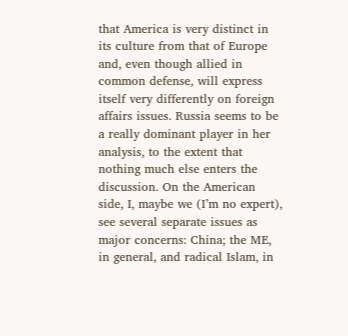that America is very distinct in its culture from that of Europe and, even though allied in common defense, will express itself very differently on foreign affairs issues. Russia seems to be a really dominant player in her analysis, to the extent that nothing much else enters the discussion. On the American side, I, maybe we (I’m no expert), see several separate issues as major concerns: China; the ME, in general, and radical Islam, in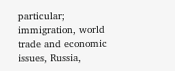particular; immigration, world trade and economic issues, Russia,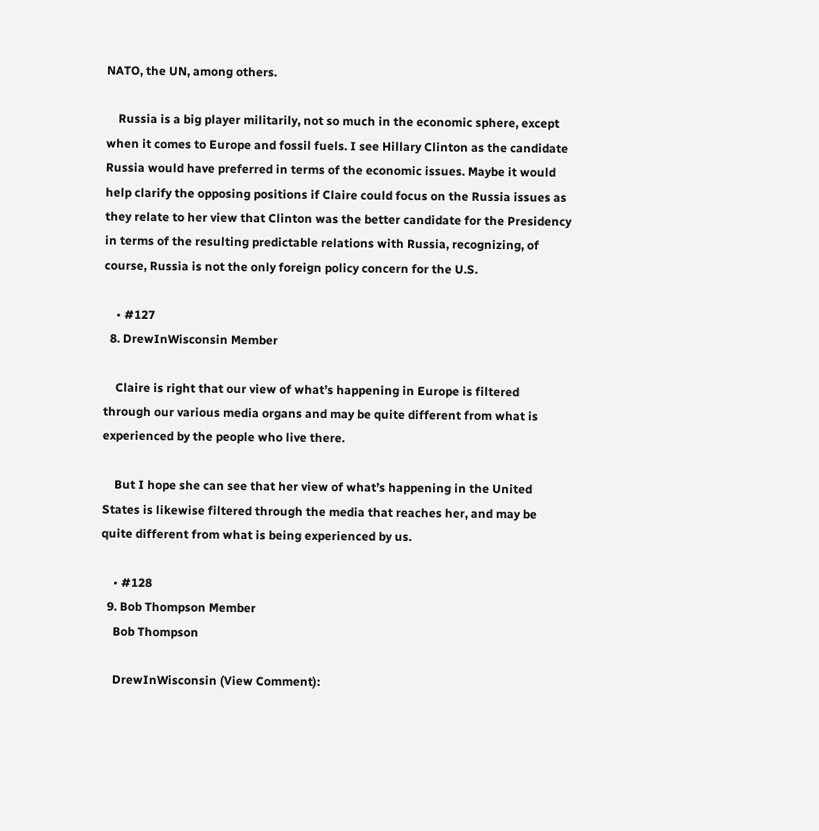NATO, the UN, among others.

    Russia is a big player militarily, not so much in the economic sphere, except when it comes to Europe and fossil fuels. I see Hillary Clinton as the candidate Russia would have preferred in terms of the economic issues. Maybe it would help clarify the opposing positions if Claire could focus on the Russia issues as they relate to her view that Clinton was the better candidate for the Presidency in terms of the resulting predictable relations with Russia, recognizing, of course, Russia is not the only foreign policy concern for the U.S.

    • #127
  8. DrewInWisconsin Member

    Claire is right that our view of what’s happening in Europe is filtered through our various media organs and may be quite different from what is experienced by the people who live there.

    But I hope she can see that her view of what’s happening in the United States is likewise filtered through the media that reaches her, and may be quite different from what is being experienced by us.

    • #128
  9. Bob Thompson Member
    Bob Thompson

    DrewInWisconsin (View Comment):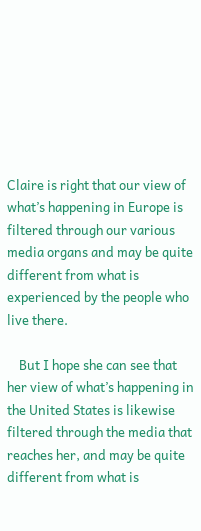Claire is right that our view of what’s happening in Europe is filtered through our various media organs and may be quite different from what is experienced by the people who live there.

    But I hope she can see that her view of what’s happening in the United States is likewise filtered through the media that reaches her, and may be quite different from what is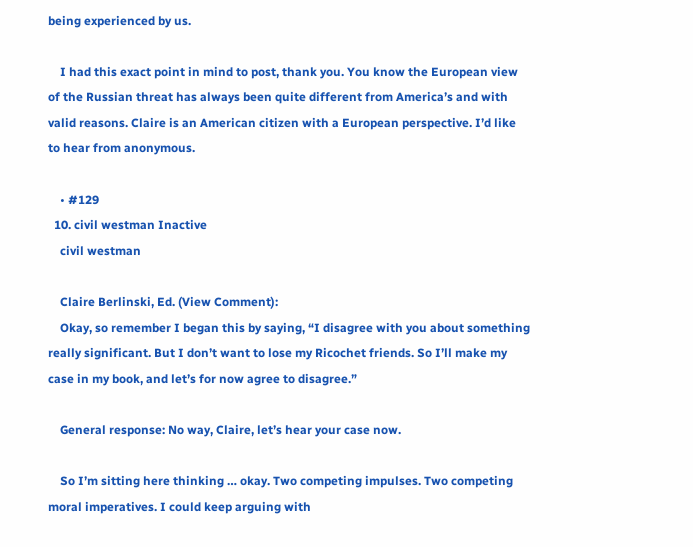being experienced by us.

    I had this exact point in mind to post, thank you. You know the European view of the Russian threat has always been quite different from America’s and with valid reasons. Claire is an American citizen with a European perspective. I’d like to hear from anonymous.

    • #129
  10. civil westman Inactive
    civil westman

    Claire Berlinski, Ed. (View Comment):
    Okay, so remember I began this by saying, “I disagree with you about something really significant. But I don’t want to lose my Ricochet friends. So I’ll make my case in my book, and let’s for now agree to disagree.”

    General response: No way, Claire, let’s hear your case now.

    So I’m sitting here thinking … okay. Two competing impulses. Two competing moral imperatives. I could keep arguing with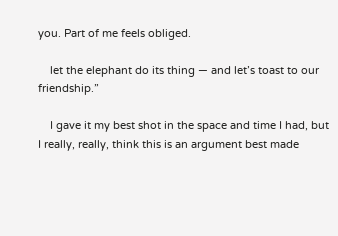you. Part of me feels obliged.

    let the elephant do its thing — and let’s toast to our friendship.”

    I gave it my best shot in the space and time I had, but I really, really, think this is an argument best made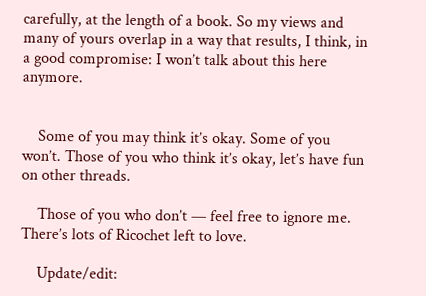carefully, at the length of a book. So my views and many of yours overlap in a way that results, I think, in a good compromise: I won’t talk about this here anymore.


    Some of you may think it’s okay. Some of you won’t. Those of you who think it’s okay, let’s have fun on other threads.

    Those of you who don’t — feel free to ignore me. There’s lots of Ricochet left to love.

    Update/edit: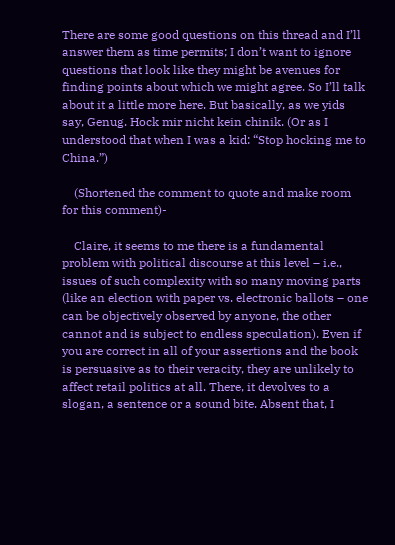There are some good questions on this thread and I’ll answer them as time permits; I don’t want to ignore questions that look like they might be avenues for finding points about which we might agree. So I’ll talk about it a little more here. But basically, as we yids say, Genug. Hock mir nicht kein chinik. (Or as I understood that when I was a kid: “Stop hocking me to China.”)

    (Shortened the comment to quote and make room for this comment)-

    Claire, it seems to me there is a fundamental problem with political discourse at this level – i.e., issues of such complexity with so many moving parts (like an election with paper vs. electronic ballots – one can be objectively observed by anyone, the other cannot and is subject to endless speculation). Even if you are correct in all of your assertions and the book is persuasive as to their veracity, they are unlikely to affect retail politics at all. There, it devolves to a slogan, a sentence or a sound bite. Absent that, I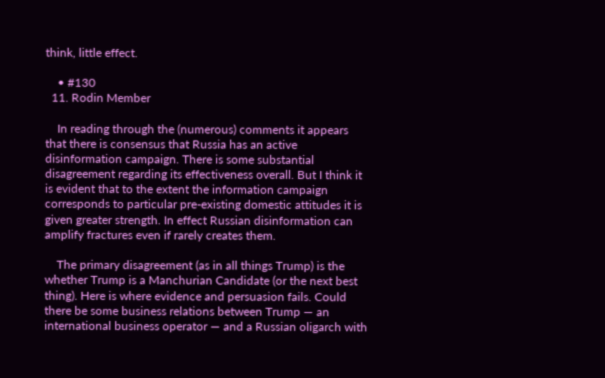think, little effect.

    • #130
  11. Rodin Member

    In reading through the (numerous) comments it appears that there is consensus that Russia has an active disinformation campaign. There is some substantial disagreement regarding its effectiveness overall. But I think it is evident that to the extent the information campaign corresponds to particular pre-existing domestic attitudes it is given greater strength. In effect Russian disinformation can amplify fractures even if rarely creates them.

    The primary disagreement (as in all things Trump) is the whether Trump is a Manchurian Candidate (or the next best thing). Here is where evidence and persuasion fails. Could there be some business relations between Trump — an international business operator — and a Russian oligarch with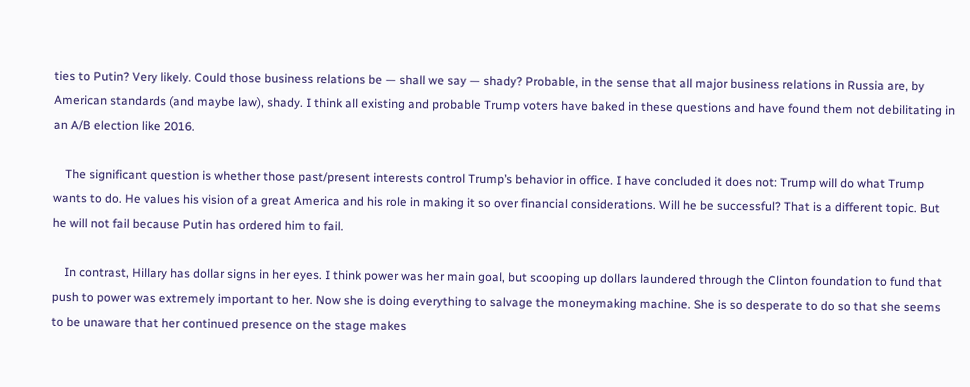ties to Putin? Very likely. Could those business relations be — shall we say — shady? Probable, in the sense that all major business relations in Russia are, by American standards (and maybe law), shady. I think all existing and probable Trump voters have baked in these questions and have found them not debilitating in an A/B election like 2016.

    The significant question is whether those past/present interests control Trump’s behavior in office. I have concluded it does not: Trump will do what Trump wants to do. He values his vision of a great America and his role in making it so over financial considerations. Will he be successful? That is a different topic. But he will not fail because Putin has ordered him to fail.

    In contrast, Hillary has dollar signs in her eyes. I think power was her main goal, but scooping up dollars laundered through the Clinton foundation to fund that push to power was extremely important to her. Now she is doing everything to salvage the moneymaking machine. She is so desperate to do so that she seems to be unaware that her continued presence on the stage makes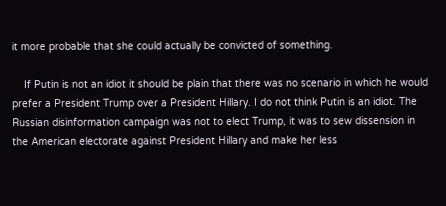it more probable that she could actually be convicted of something.

    If Putin is not an idiot it should be plain that there was no scenario in which he would prefer a President Trump over a President Hillary. I do not think Putin is an idiot. The Russian disinformation campaign was not to elect Trump, it was to sew dissension in the American electorate against President Hillary and make her less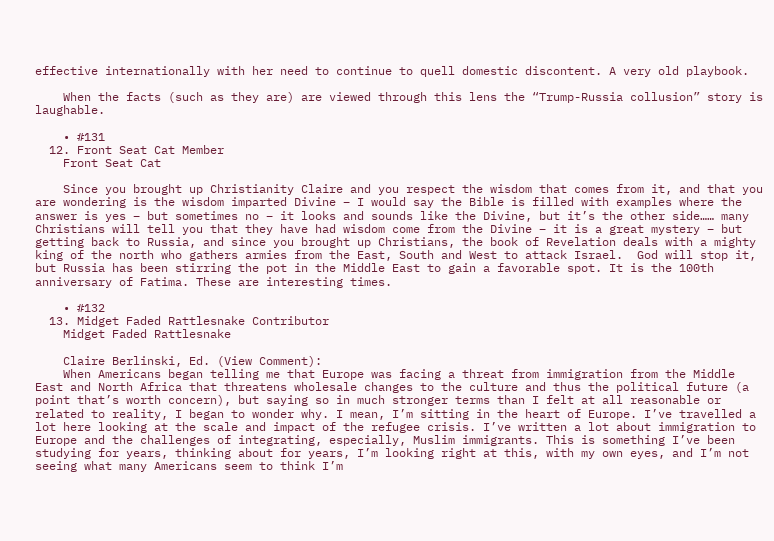effective internationally with her need to continue to quell domestic discontent. A very old playbook.

    When the facts (such as they are) are viewed through this lens the “Trump-Russia collusion” story is laughable.

    • #131
  12. Front Seat Cat Member
    Front Seat Cat

    Since you brought up Christianity Claire and you respect the wisdom that comes from it, and that you are wondering is the wisdom imparted Divine – I would say the Bible is filled with examples where the answer is yes – but sometimes no – it looks and sounds like the Divine, but it’s the other side…… many Christians will tell you that they have had wisdom come from the Divine – it is a great mystery – but getting back to Russia, and since you brought up Christians, the book of Revelation deals with a mighty king of the north who gathers armies from the East, South and West to attack Israel.  God will stop it, but Russia has been stirring the pot in the Middle East to gain a favorable spot. It is the 100th anniversary of Fatima. These are interesting times.

    • #132
  13. Midget Faded Rattlesnake Contributor
    Midget Faded Rattlesnake

    Claire Berlinski, Ed. (View Comment):
    When Americans began telling me that Europe was facing a threat from immigration from the Middle East and North Africa that threatens wholesale changes to the culture and thus the political future (a point that’s worth concern), but saying so in much stronger terms than I felt at all reasonable or related to reality, I began to wonder why. I mean, I’m sitting in the heart of Europe. I’ve travelled a lot here looking at the scale and impact of the refugee crisis. I’ve written a lot about immigration to Europe and the challenges of integrating, especially, Muslim immigrants. This is something I’ve been studying for years, thinking about for years, I’m looking right at this, with my own eyes, and I’m not seeing what many Americans seem to think I’m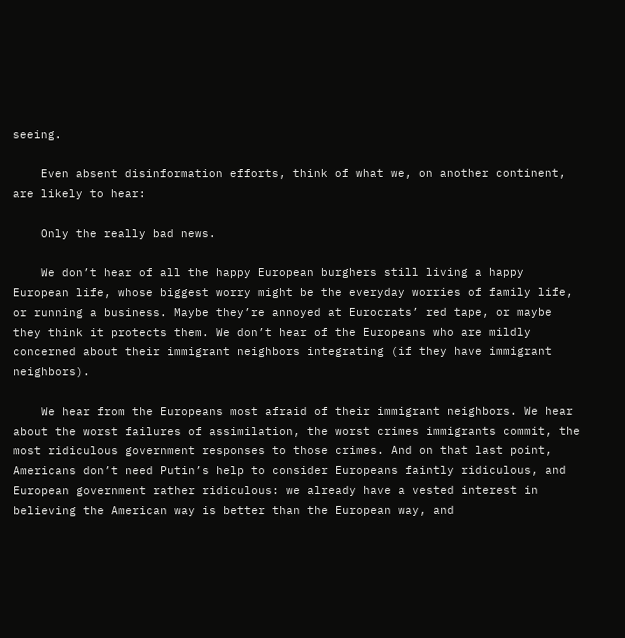seeing.

    Even absent disinformation efforts, think of what we, on another continent, are likely to hear:

    Only the really bad news.

    We don’t hear of all the happy European burghers still living a happy European life, whose biggest worry might be the everyday worries of family life, or running a business. Maybe they’re annoyed at Eurocrats’ red tape, or maybe they think it protects them. We don’t hear of the Europeans who are mildly concerned about their immigrant neighbors integrating (if they have immigrant neighbors).

    We hear from the Europeans most afraid of their immigrant neighbors. We hear about the worst failures of assimilation, the worst crimes immigrants commit, the most ridiculous government responses to those crimes. And on that last point, Americans don’t need Putin’s help to consider Europeans faintly ridiculous, and European government rather ridiculous: we already have a vested interest in believing the American way is better than the European way, and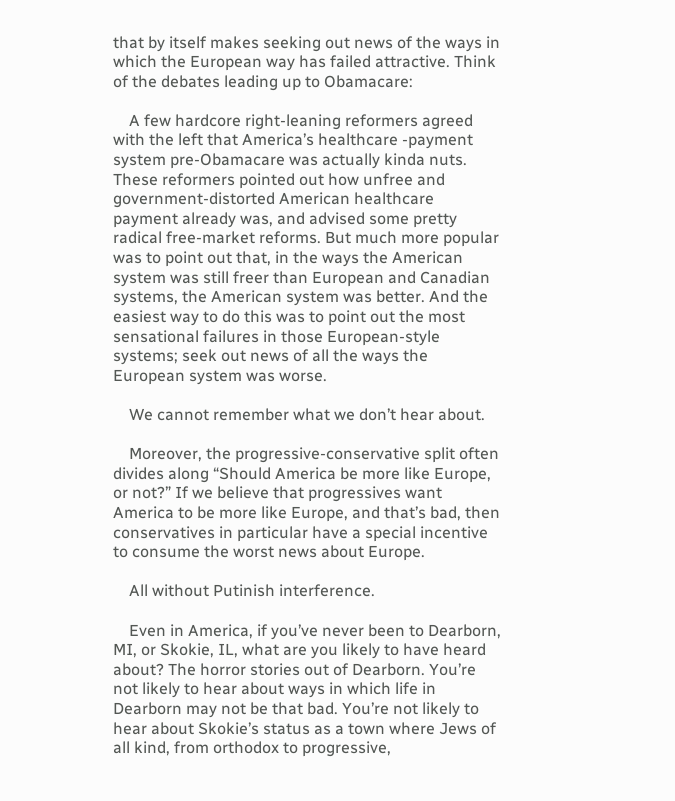that by itself makes seeking out news of the ways in which the European way has failed attractive. Think of the debates leading up to Obamacare:

    A few hardcore right-leaning reformers agreed with the left that America’s healthcare -payment system pre-Obamacare was actually kinda nuts. These reformers pointed out how unfree and government-distorted American healthcare payment already was, and advised some pretty radical free-market reforms. But much more popular was to point out that, in the ways the American system was still freer than European and Canadian systems, the American system was better. And the easiest way to do this was to point out the most sensational failures in those European-style systems; seek out news of all the ways the European system was worse.

    We cannot remember what we don’t hear about.

    Moreover, the progressive-conservative split often divides along “Should America be more like Europe, or not?” If we believe that progressives want America to be more like Europe, and that’s bad, then conservatives in particular have a special incentive to consume the worst news about Europe.

    All without Putinish interference.

    Even in America, if you’ve never been to Dearborn, MI, or Skokie, IL, what are you likely to have heard about? The horror stories out of Dearborn. You’re not likely to hear about ways in which life in Dearborn may not be that bad. You’re not likely to hear about Skokie’s status as a town where Jews of all kind, from orthodox to progressive,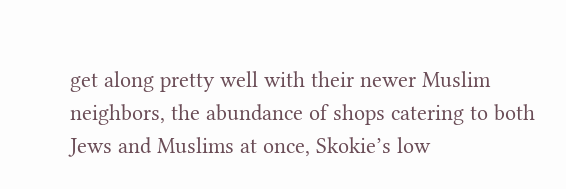get along pretty well with their newer Muslim neighbors, the abundance of shops catering to both Jews and Muslims at once, Skokie’s low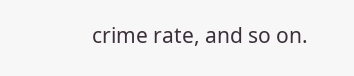crime rate, and so on.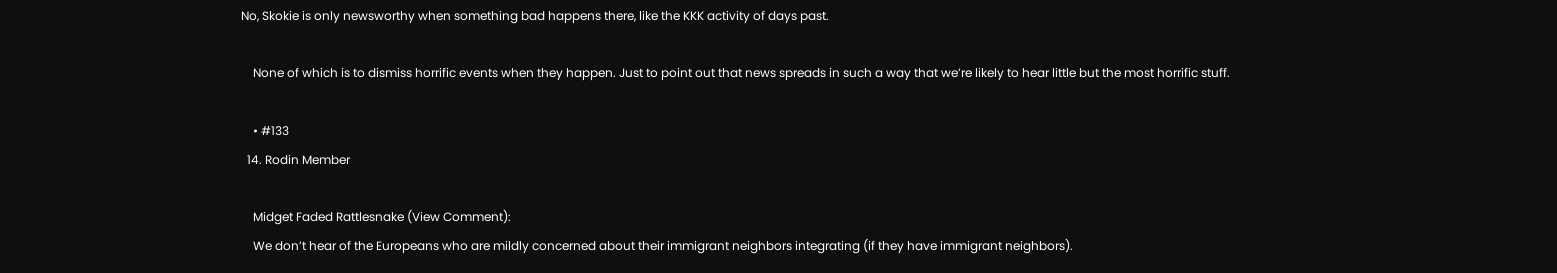No, Skokie is only newsworthy when something bad happens there, like the KKK activity of days past.

    None of which is to dismiss horrific events when they happen. Just to point out that news spreads in such a way that we’re likely to hear little but the most horrific stuff.

    • #133
  14. Rodin Member

    Midget Faded Rattlesnake (View Comment):
    We don’t hear of the Europeans who are mildly concerned about their immigrant neighbors integrating (if they have immigrant neighbors).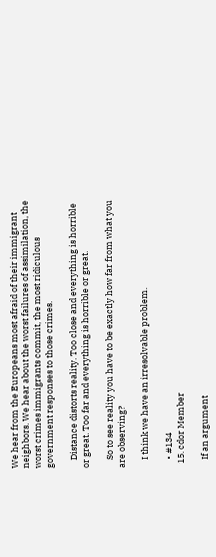We hear from the Europeans most afraid of their immigrant neighbors. We hear about the worst failures of assimilation, the worst crimes immigrants commit, the most ridiculous government responses to those crimes.

    Distance distorts reality. Too close and everything is horrible or great. Too far and everything is horrible or great.

    So to see reality you have to be exactly how far from what you are observing?

    I think we have an irresolvable problem.

    • #134
  15. cdor Member

    If an argument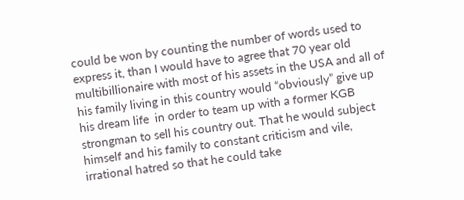could be won by counting the number of words used to express it, than I would have to agree that 70 year old multibillionaire with most of his assets in the USA and all of his family living in this country would “obviously” give up his dream life  in order to team up with a former KGB strongman to sell his country out. That he would subject himself and his family to constant criticism and vile, irrational hatred so that he could take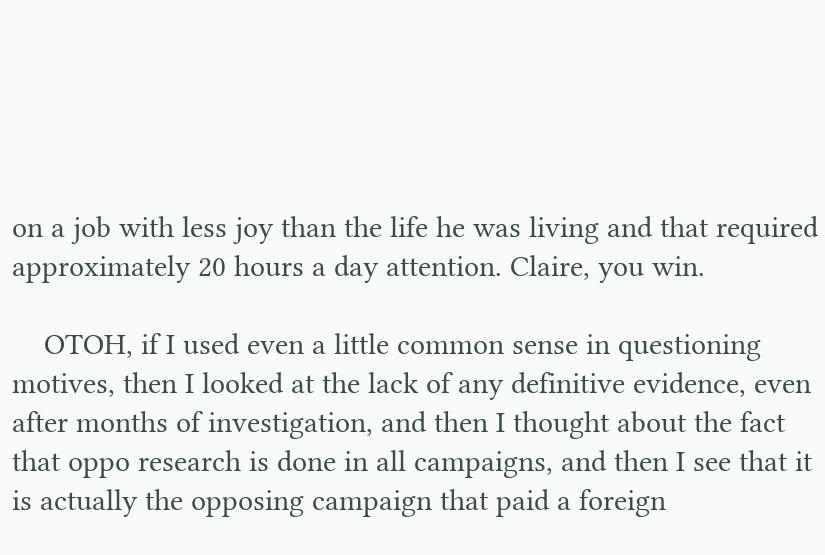on a job with less joy than the life he was living and that required approximately 20 hours a day attention. Claire, you win.

    OTOH, if I used even a little common sense in questioning motives, then I looked at the lack of any definitive evidence, even after months of investigation, and then I thought about the fact that oppo research is done in all campaigns, and then I see that it is actually the opposing campaign that paid a foreign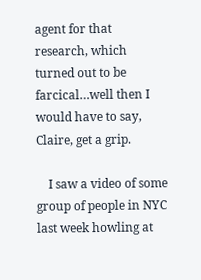agent for that research, which turned out to be farcical…well then I would have to say, Claire, get a grip.

    I saw a video of some group of people in NYC last week howling at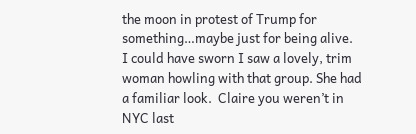the moon in protest of Trump for something…maybe just for being alive.  I could have sworn I saw a lovely, trim woman howling with that group. She had a familiar look.  Claire you weren’t in NYC last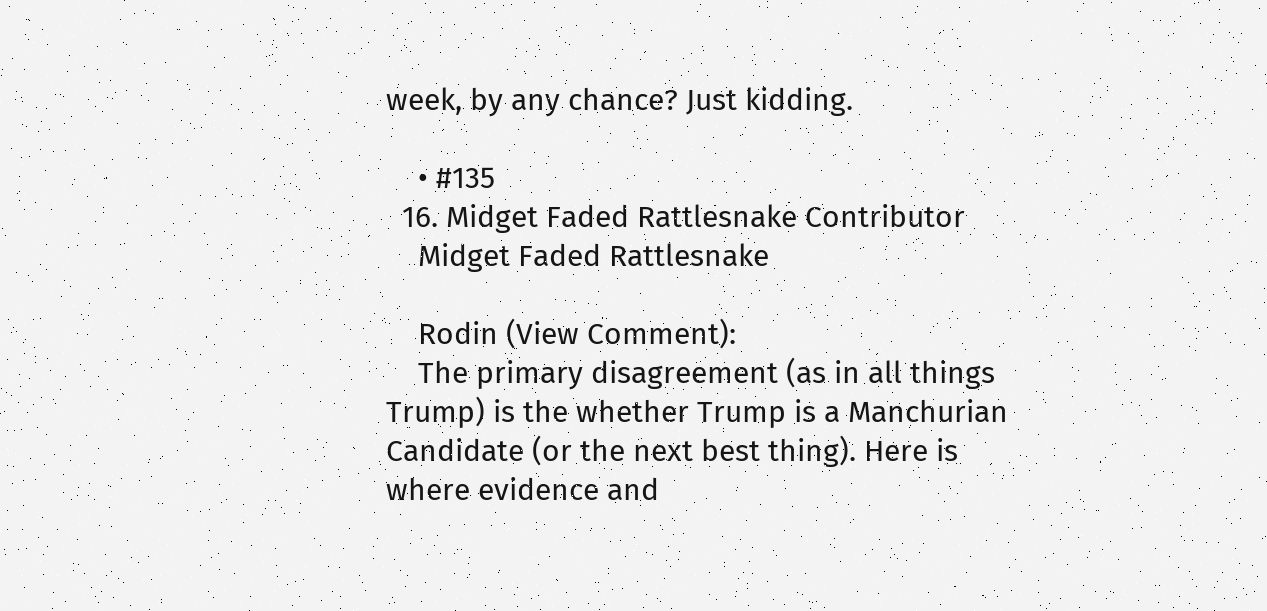week, by any chance? Just kidding.

    • #135
  16. Midget Faded Rattlesnake Contributor
    Midget Faded Rattlesnake

    Rodin (View Comment):
    The primary disagreement (as in all things Trump) is the whether Trump is a Manchurian Candidate (or the next best thing). Here is where evidence and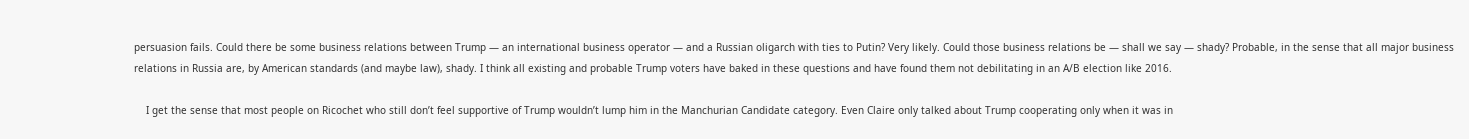persuasion fails. Could there be some business relations between Trump — an international business operator — and a Russian oligarch with ties to Putin? Very likely. Could those business relations be — shall we say — shady? Probable, in the sense that all major business relations in Russia are, by American standards (and maybe law), shady. I think all existing and probable Trump voters have baked in these questions and have found them not debilitating in an A/B election like 2016.

    I get the sense that most people on Ricochet who still don’t feel supportive of Trump wouldn’t lump him in the Manchurian Candidate category. Even Claire only talked about Trump cooperating only when it was in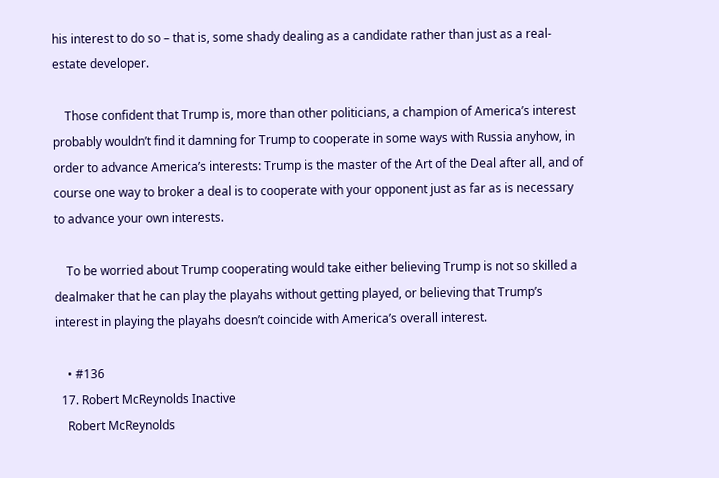his interest to do so – that is, some shady dealing as a candidate rather than just as a real-estate developer.

    Those confident that Trump is, more than other politicians, a champion of America’s interest probably wouldn’t find it damning for Trump to cooperate in some ways with Russia anyhow, in order to advance America’s interests: Trump is the master of the Art of the Deal after all, and of course one way to broker a deal is to cooperate with your opponent just as far as is necessary to advance your own interests.

    To be worried about Trump cooperating would take either believing Trump is not so skilled a dealmaker that he can play the playahs without getting played, or believing that Trump’s interest in playing the playahs doesn’t coincide with America’s overall interest.

    • #136
  17. Robert McReynolds Inactive
    Robert McReynolds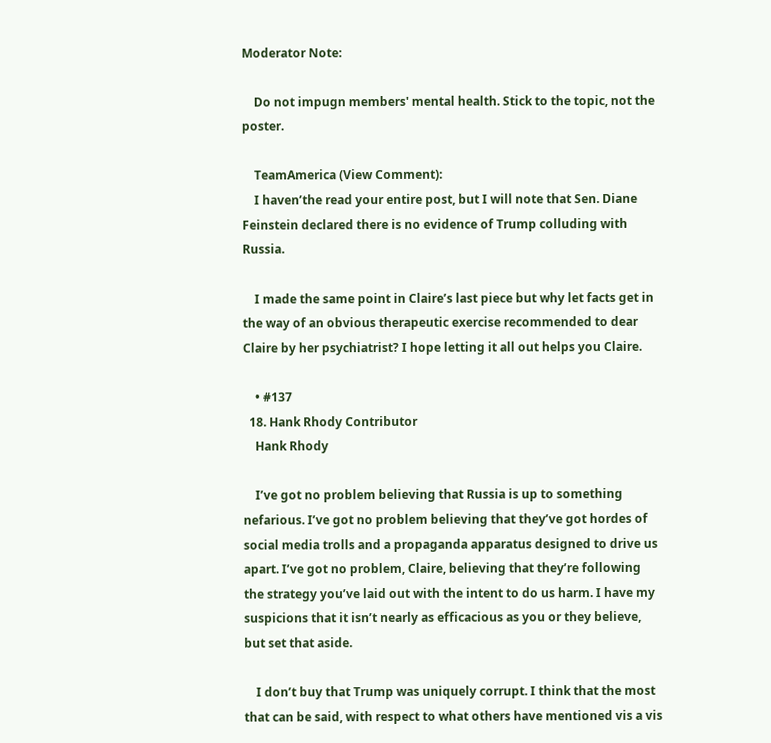Moderator Note:

    Do not impugn members' mental health. Stick to the topic, not the poster.

    TeamAmerica (View Comment):
    I haven’the read your entire post, but I will note that Sen. Diane Feinstein declared there is no evidence of Trump colluding with Russia.

    I made the same point in Claire’s last piece but why let facts get in the way of an obvious therapeutic exercise recommended to dear Claire by her psychiatrist? I hope letting it all out helps you Claire.

    • #137
  18. Hank Rhody Contributor
    Hank Rhody

    I’ve got no problem believing that Russia is up to something nefarious. I’ve got no problem believing that they’ve got hordes of social media trolls and a propaganda apparatus designed to drive us apart. I’ve got no problem, Claire, believing that they’re following the strategy you’ve laid out with the intent to do us harm. I have my suspicions that it isn’t nearly as efficacious as you or they believe, but set that aside.

    I don’t buy that Trump was uniquely corrupt. I think that the most that can be said, with respect to what others have mentioned vis a vis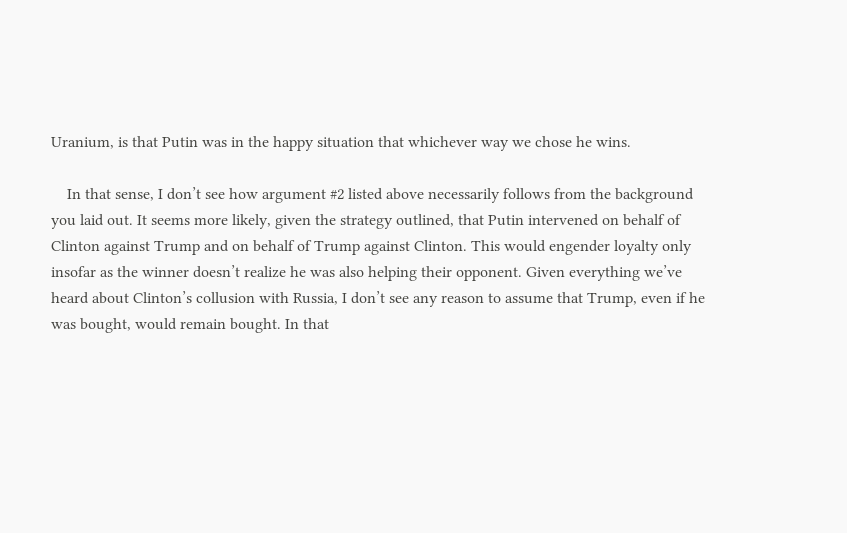Uranium, is that Putin was in the happy situation that whichever way we chose he wins.

    In that sense, I don’t see how argument #2 listed above necessarily follows from the background you laid out. It seems more likely, given the strategy outlined, that Putin intervened on behalf of Clinton against Trump and on behalf of Trump against Clinton. This would engender loyalty only insofar as the winner doesn’t realize he was also helping their opponent. Given everything we’ve heard about Clinton’s collusion with Russia, I don’t see any reason to assume that Trump, even if he was bought, would remain bought. In that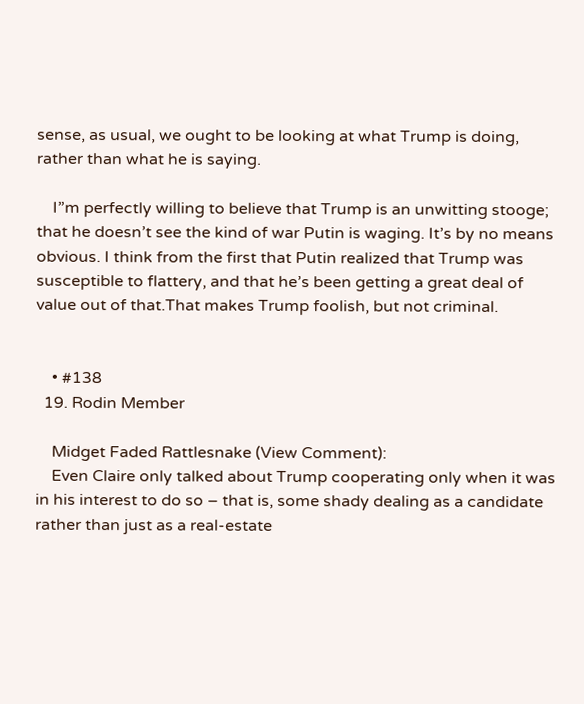sense, as usual, we ought to be looking at what Trump is doing, rather than what he is saying.

    I”m perfectly willing to believe that Trump is an unwitting stooge; that he doesn’t see the kind of war Putin is waging. It’s by no means obvious. I think from the first that Putin realized that Trump was susceptible to flattery, and that he’s been getting a great deal of value out of that.That makes Trump foolish, but not criminal.


    • #138
  19. Rodin Member

    Midget Faded Rattlesnake (View Comment):
    Even Claire only talked about Trump cooperating only when it was in his interest to do so – that is, some shady dealing as a candidate rather than just as a real-estate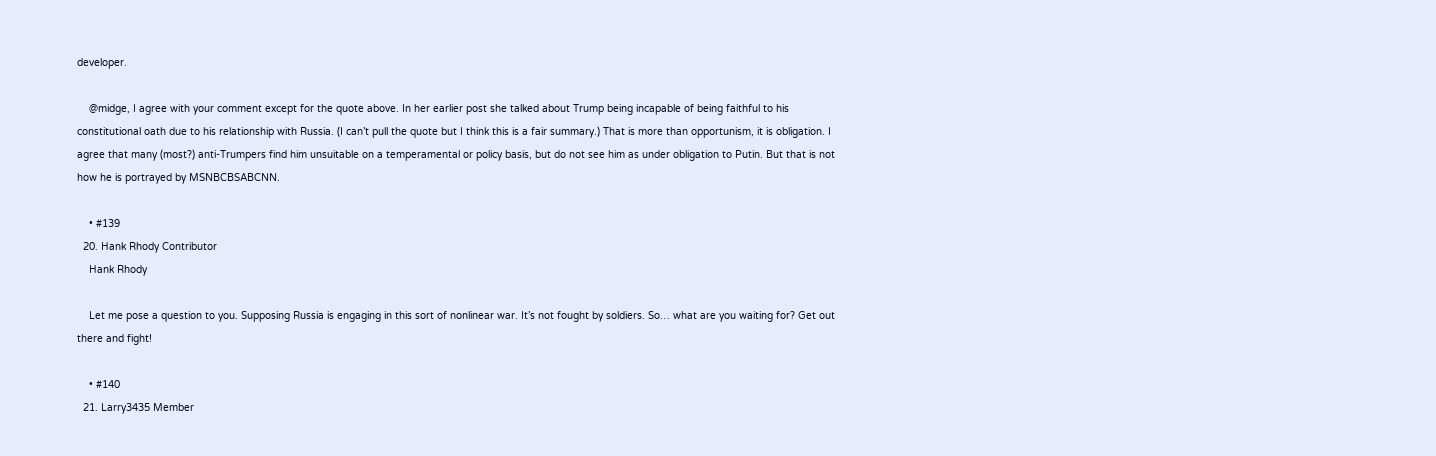developer.

    @midge, I agree with your comment except for the quote above. In her earlier post she talked about Trump being incapable of being faithful to his constitutional oath due to his relationship with Russia. (I can’t pull the quote but I think this is a fair summary.) That is more than opportunism, it is obligation. I agree that many (most?) anti-Trumpers find him unsuitable on a temperamental or policy basis, but do not see him as under obligation to Putin. But that is not how he is portrayed by MSNBCBSABCNN.

    • #139
  20. Hank Rhody Contributor
    Hank Rhody

    Let me pose a question to you. Supposing Russia is engaging in this sort of nonlinear war. It’s not fought by soldiers. So… what are you waiting for? Get out there and fight!

    • #140
  21. Larry3435 Member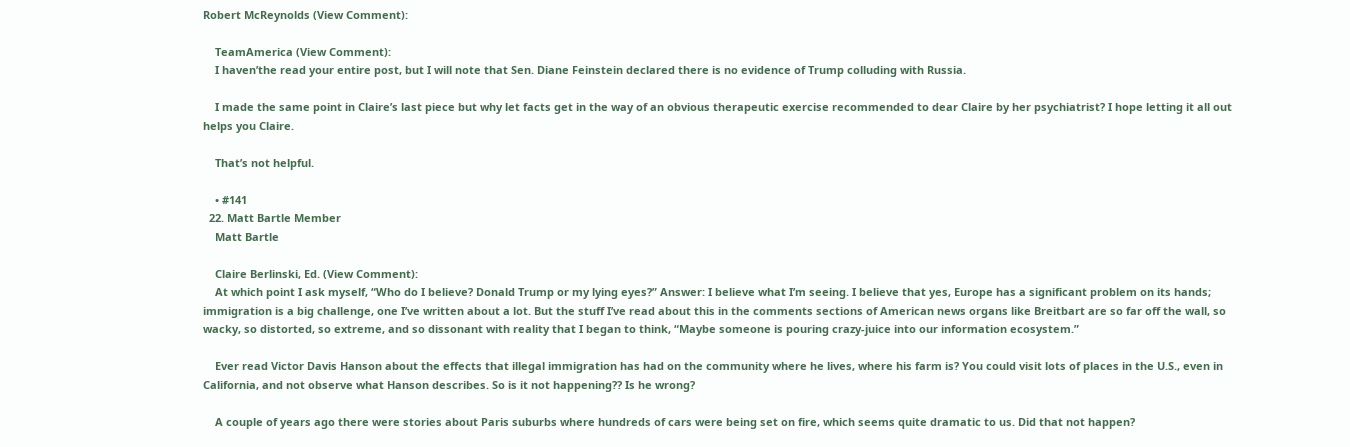Robert McReynolds (View Comment):

    TeamAmerica (View Comment):
    I haven’the read your entire post, but I will note that Sen. Diane Feinstein declared there is no evidence of Trump colluding with Russia.

    I made the same point in Claire’s last piece but why let facts get in the way of an obvious therapeutic exercise recommended to dear Claire by her psychiatrist? I hope letting it all out helps you Claire.

    That’s not helpful.

    • #141
  22. Matt Bartle Member
    Matt Bartle

    Claire Berlinski, Ed. (View Comment):
    At which point I ask myself, “Who do I believe? Donald Trump or my lying eyes?” Answer: I believe what I’m seeing. I believe that yes, Europe has a significant problem on its hands; immigration is a big challenge, one I’ve written about a lot. But the stuff I’ve read about this in the comments sections of American news organs like Breitbart are so far off the wall, so wacky, so distorted, so extreme, and so dissonant with reality that I began to think, “Maybe someone is pouring crazy-juice into our information ecosystem.”

    Ever read Victor Davis Hanson about the effects that illegal immigration has had on the community where he lives, where his farm is? You could visit lots of places in the U.S., even in California, and not observe what Hanson describes. So is it not happening?? Is he wrong?

    A couple of years ago there were stories about Paris suburbs where hundreds of cars were being set on fire, which seems quite dramatic to us. Did that not happen?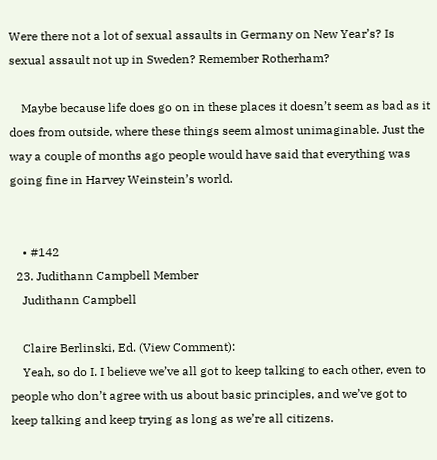Were there not a lot of sexual assaults in Germany on New Year’s? Is sexual assault not up in Sweden? Remember Rotherham?

    Maybe because life does go on in these places it doesn’t seem as bad as it does from outside, where these things seem almost unimaginable. Just the way a couple of months ago people would have said that everything was going fine in Harvey Weinstein’s world.


    • #142
  23. Judithann Campbell Member
    Judithann Campbell

    Claire Berlinski, Ed. (View Comment):
    Yeah, so do I. I believe we’ve all got to keep talking to each other, even to people who don’t agree with us about basic principles, and we’ve got to keep talking and keep trying as long as we’re all citizens.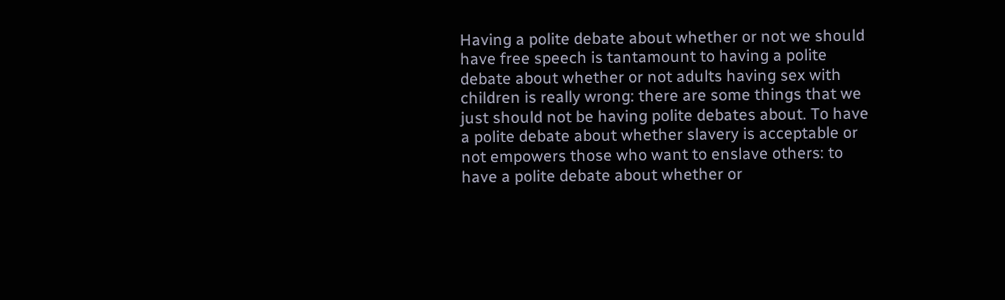Having a polite debate about whether or not we should have free speech is tantamount to having a polite debate about whether or not adults having sex with children is really wrong: there are some things that we just should not be having polite debates about. To have a polite debate about whether slavery is acceptable or not empowers those who want to enslave others: to have a polite debate about whether or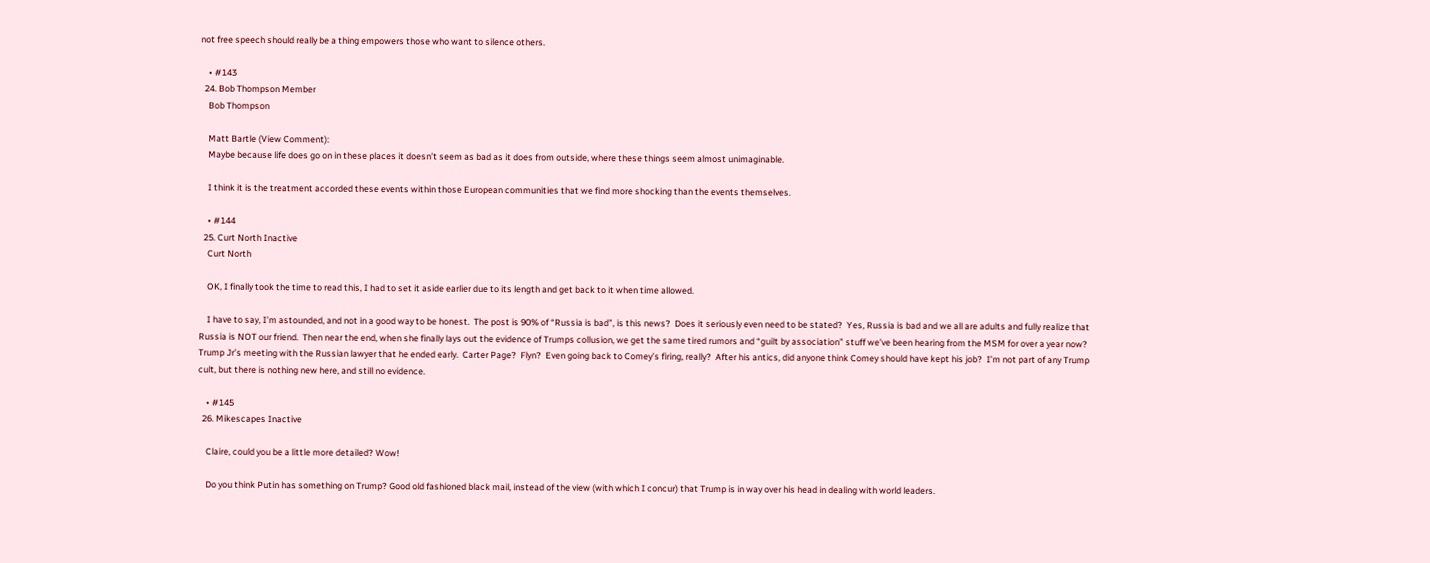not free speech should really be a thing empowers those who want to silence others.

    • #143
  24. Bob Thompson Member
    Bob Thompson

    Matt Bartle (View Comment):
    Maybe because life does go on in these places it doesn’t seem as bad as it does from outside, where these things seem almost unimaginable.

    I think it is the treatment accorded these events within those European communities that we find more shocking than the events themselves.

    • #144
  25. Curt North Inactive
    Curt North

    OK, I finally took the time to read this, I had to set it aside earlier due to its length and get back to it when time allowed.

    I have to say, I’m astounded, and not in a good way to be honest.  The post is 90% of “Russia is bad”, is this news?  Does it seriously even need to be stated?  Yes, Russia is bad and we all are adults and fully realize that Russia is NOT our friend.  Then near the end, when she finally lays out the evidence of Trumps collusion, we get the same tired rumors and “guilt by association” stuff we’ve been hearing from the MSM for over a year now?  Trump Jr’s meeting with the Russian lawyer that he ended early.  Carter Page?  Flyn?  Even going back to Comey’s firing, really?  After his antics, did anyone think Comey should have kept his job?  I’m not part of any Trump cult, but there is nothing new here, and still no evidence.

    • #145
  26. Mikescapes Inactive

    Claire, could you be a little more detailed? Wow!

    Do you think Putin has something on Trump? Good old fashioned black mail, instead of the view (with which I concur) that Trump is in way over his head in dealing with world leaders.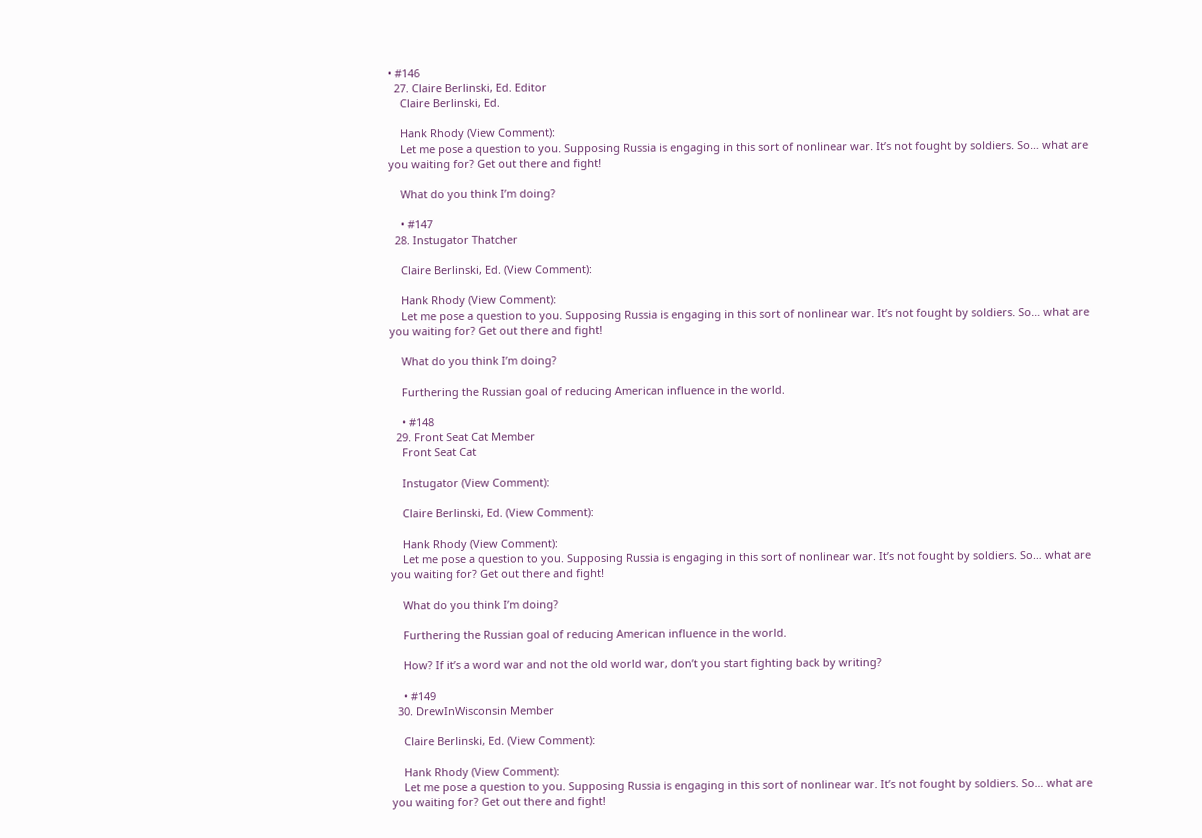• #146
  27. Claire Berlinski, Ed. Editor
    Claire Berlinski, Ed.

    Hank Rhody (View Comment):
    Let me pose a question to you. Supposing Russia is engaging in this sort of nonlinear war. It’s not fought by soldiers. So… what are you waiting for? Get out there and fight!

    What do you think I’m doing?

    • #147
  28. Instugator Thatcher

    Claire Berlinski, Ed. (View Comment):

    Hank Rhody (View Comment):
    Let me pose a question to you. Supposing Russia is engaging in this sort of nonlinear war. It’s not fought by soldiers. So… what are you waiting for? Get out there and fight!

    What do you think I’m doing?

    Furthering the Russian goal of reducing American influence in the world.

    • #148
  29. Front Seat Cat Member
    Front Seat Cat

    Instugator (View Comment):

    Claire Berlinski, Ed. (View Comment):

    Hank Rhody (View Comment):
    Let me pose a question to you. Supposing Russia is engaging in this sort of nonlinear war. It’s not fought by soldiers. So… what are you waiting for? Get out there and fight!

    What do you think I’m doing?

    Furthering the Russian goal of reducing American influence in the world.

    How? If it’s a word war and not the old world war, don’t you start fighting back by writing?

    • #149
  30. DrewInWisconsin Member

    Claire Berlinski, Ed. (View Comment):

    Hank Rhody (View Comment):
    Let me pose a question to you. Supposing Russia is engaging in this sort of nonlinear war. It’s not fought by soldiers. So… what are you waiting for? Get out there and fight!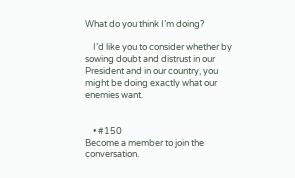What do you think I’m doing?

    I’d like you to consider whether by sowing doubt and distrust in our President and in our country, you might be doing exactly what our enemies want.


    • #150
Become a member to join the conversation.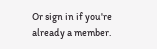Or sign in if you're already a member.